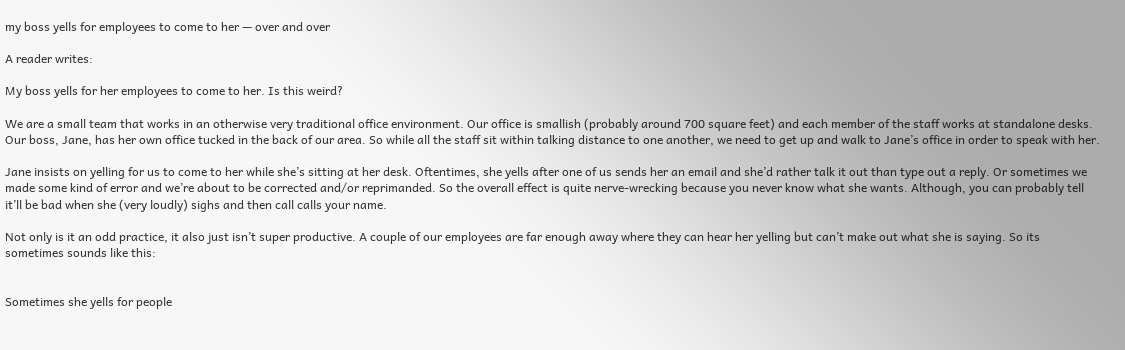my boss yells for employees to come to her — over and over

A reader writes:

My boss yells for her employees to come to her. Is this weird?

We are a small team that works in an otherwise very traditional office environment. Our office is smallish (probably around 700 square feet) and each member of the staff works at standalone desks. Our boss, Jane, has her own office tucked in the back of our area. So while all the staff sit within talking distance to one another, we need to get up and walk to Jane’s office in order to speak with her.

Jane insists on yelling for us to come to her while she’s sitting at her desk. Oftentimes, she yells after one of us sends her an email and she’d rather talk it out than type out a reply. Or sometimes we made some kind of error and we’re about to be corrected and/or reprimanded. So the overall effect is quite nerve-wrecking because you never know what she wants. Although, you can probably tell it’ll be bad when she (very loudly) sighs and then call calls your name.

Not only is it an odd practice, it also just isn’t super productive. A couple of our employees are far enough away where they can hear her yelling but can’t make out what she is saying. So its sometimes sounds like this:


Sometimes she yells for people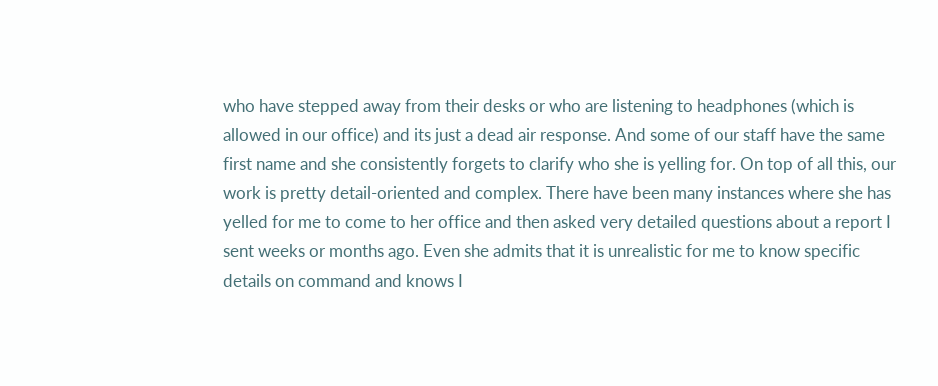who have stepped away from their desks or who are listening to headphones (which is allowed in our office) and its just a dead air response. And some of our staff have the same first name and she consistently forgets to clarify who she is yelling for. On top of all this, our work is pretty detail-oriented and complex. There have been many instances where she has yelled for me to come to her office and then asked very detailed questions about a report I sent weeks or months ago. Even she admits that it is unrealistic for me to know specific details on command and knows I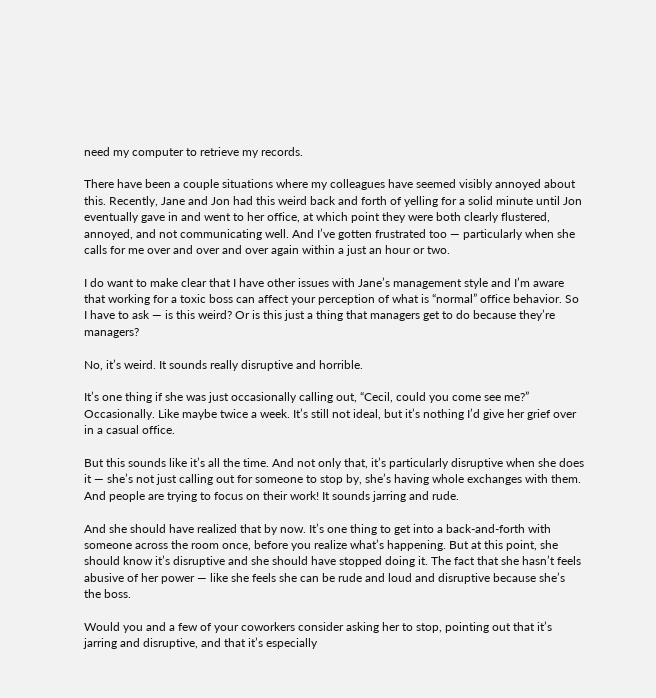need my computer to retrieve my records.

There have been a couple situations where my colleagues have seemed visibly annoyed about this. Recently, Jane and Jon had this weird back and forth of yelling for a solid minute until Jon eventually gave in and went to her office, at which point they were both clearly flustered, annoyed, and not communicating well. And I’ve gotten frustrated too — particularly when she calls for me over and over and over again within a just an hour or two.

I do want to make clear that I have other issues with Jane’s management style and I’m aware that working for a toxic boss can affect your perception of what is “normal” office behavior. So I have to ask — is this weird? Or is this just a thing that managers get to do because they’re managers?

No, it’s weird. It sounds really disruptive and horrible.

It’s one thing if she was just occasionally calling out, “Cecil, could you come see me?” Occasionally. Like maybe twice a week. It’s still not ideal, but it’s nothing I’d give her grief over in a casual office.

But this sounds like it’s all the time. And not only that, it’s particularly disruptive when she does it — she’s not just calling out for someone to stop by, she’s having whole exchanges with them. And people are trying to focus on their work! It sounds jarring and rude.

And she should have realized that by now. It’s one thing to get into a back-and-forth with someone across the room once, before you realize what’s happening. But at this point, she should know it’s disruptive and she should have stopped doing it. The fact that she hasn’t feels abusive of her power — like she feels she can be rude and loud and disruptive because she’s the boss.

Would you and a few of your coworkers consider asking her to stop, pointing out that it’s jarring and disruptive, and that it’s especially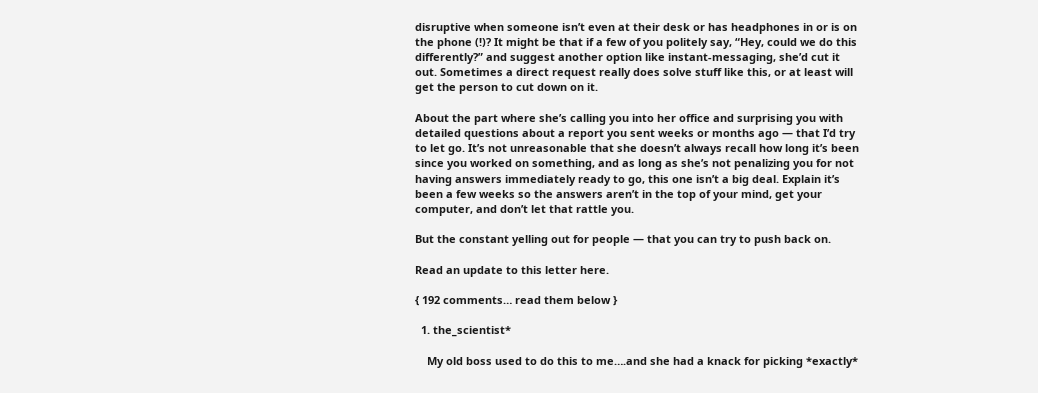disruptive when someone isn’t even at their desk or has headphones in or is on the phone (!)? It might be that if a few of you politely say, “Hey, could we do this differently?” and suggest another option like instant-messaging, she’d cut it out. Sometimes a direct request really does solve stuff like this, or at least will get the person to cut down on it.

About the part where she’s calling you into her office and surprising you with detailed questions about a report you sent weeks or months ago — that I’d try to let go. It’s not unreasonable that she doesn’t always recall how long it’s been since you worked on something, and as long as she’s not penalizing you for not having answers immediately ready to go, this one isn’t a big deal. Explain it’s been a few weeks so the answers aren’t in the top of your mind, get your computer, and don’t let that rattle you.

But the constant yelling out for people — that you can try to push back on.

Read an update to this letter here.

{ 192 comments… read them below }

  1. the_scientist*

    My old boss used to do this to me….and she had a knack for picking *exactly*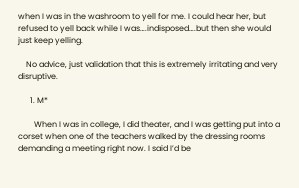when I was in the washroom to yell for me. I could hear her, but refused to yell back while I was….indisposed….but then she would just keep yelling.

    No advice, just validation that this is extremely irritating and very disruptive.

      1. M*

        When I was in college, I did theater, and I was getting put into a corset when one of the teachers walked by the dressing rooms demanding a meeting right now. I said I’d be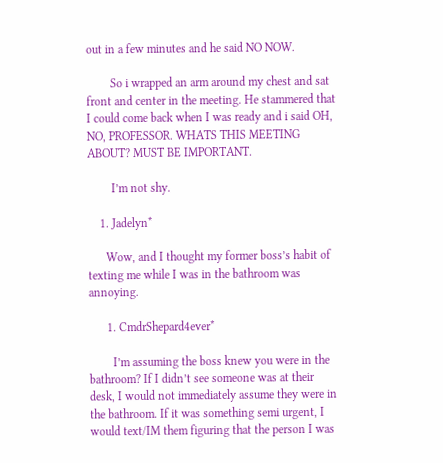out in a few minutes and he said NO NOW.

        So i wrapped an arm around my chest and sat front and center in the meeting. He stammered that I could come back when I was ready and i said OH, NO, PROFESSOR. WHATS THIS MEETING ABOUT? MUST BE IMPORTANT.

        I’m not shy.

    1. Jadelyn*

      Wow, and I thought my former boss’s habit of texting me while I was in the bathroom was annoying.

      1. CmdrShepard4ever*

        I’m assuming the boss knew you were in the bathroom? If I didn’t see someone was at their desk, I would not immediately assume they were in the bathroom. If it was something semi urgent, I would text/IM them figuring that the person I was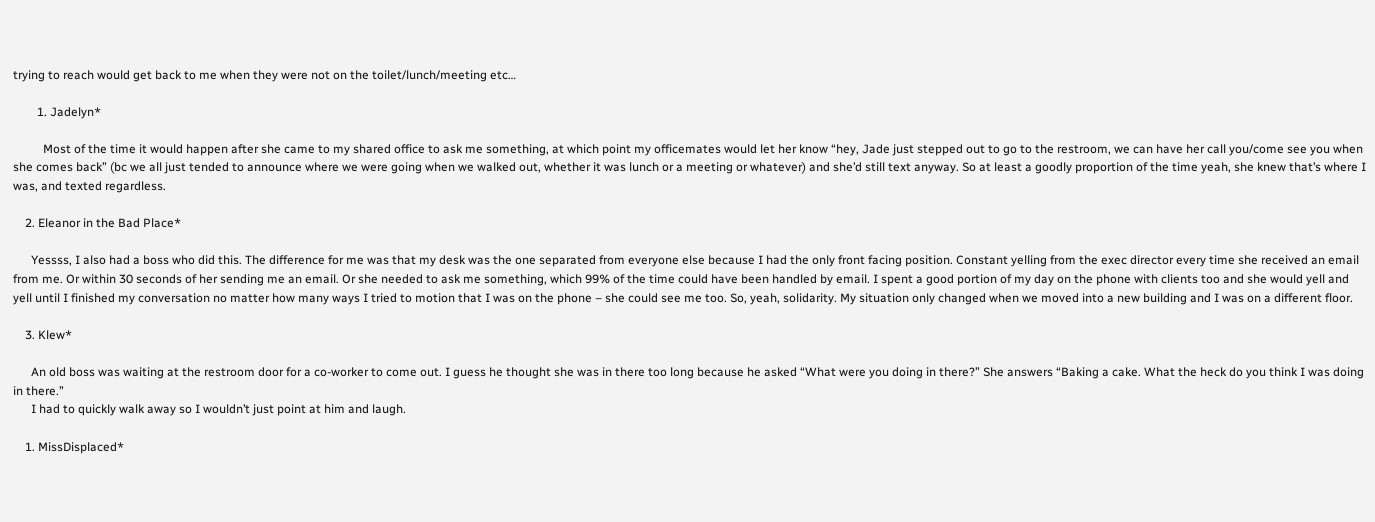trying to reach would get back to me when they were not on the toilet/lunch/meeting etc…

        1. Jadelyn*

          Most of the time it would happen after she came to my shared office to ask me something, at which point my officemates would let her know “hey, Jade just stepped out to go to the restroom, we can have her call you/come see you when she comes back” (bc we all just tended to announce where we were going when we walked out, whether it was lunch or a meeting or whatever) and she’d still text anyway. So at least a goodly proportion of the time yeah, she knew that’s where I was, and texted regardless.

    2. Eleanor in the Bad Place*

      Yessss, I also had a boss who did this. The difference for me was that my desk was the one separated from everyone else because I had the only front facing position. Constant yelling from the exec director every time she received an email from me. Or within 30 seconds of her sending me an email. Or she needed to ask me something, which 99% of the time could have been handled by email. I spent a good portion of my day on the phone with clients too and she would yell and yell until I finished my conversation no matter how many ways I tried to motion that I was on the phone – she could see me too. So, yeah, solidarity. My situation only changed when we moved into a new building and I was on a different floor.

    3. Klew*

      An old boss was waiting at the restroom door for a co-worker to come out. I guess he thought she was in there too long because he asked “What were you doing in there?” She answers “Baking a cake. What the heck do you think I was doing in there.”
      I had to quickly walk away so I wouldn’t just point at him and laugh.

    1. MissDisplaced*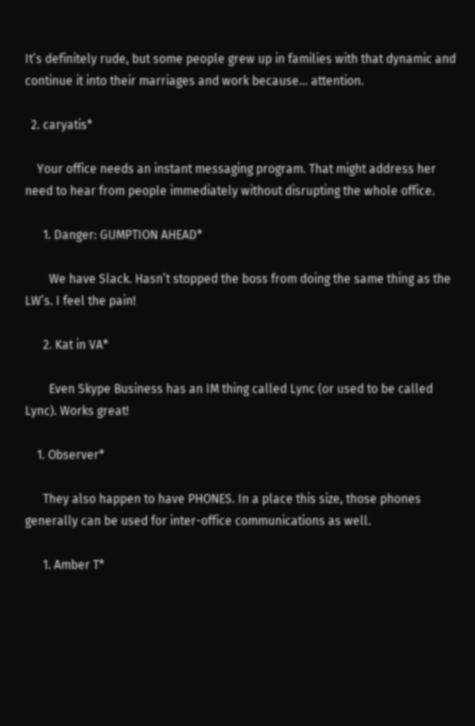It’s definitely rude, but some people grew up in families with that dynamic and continue it into their marriages and work because… attention.

  2. caryatis*

    Your office needs an instant messaging program. That might address her need to hear from people immediately without disrupting the whole office.

      1. Danger: GUMPTION AHEAD*

        We have Slack. Hasn’t stopped the boss from doing the same thing as the LW’s. I feel the pain!

      2. Kat in VA*

        Even Skype Business has an IM thing called Lync (or used to be called Lync). Works great!

    1. Observer*

      They also happen to have PHONES. In a place this size, those phones generally can be used for inter-office communications as well.

      1. Amber T*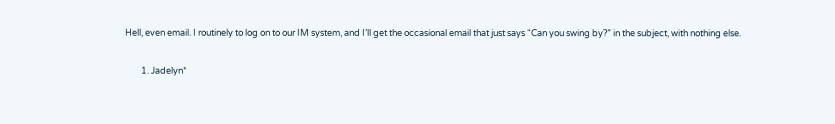Hell, even email. I routinely to log on to our IM system, and I’ll get the occasional email that just says “Can you swing by?” in the subject, with nothing else.

        1. Jadelyn*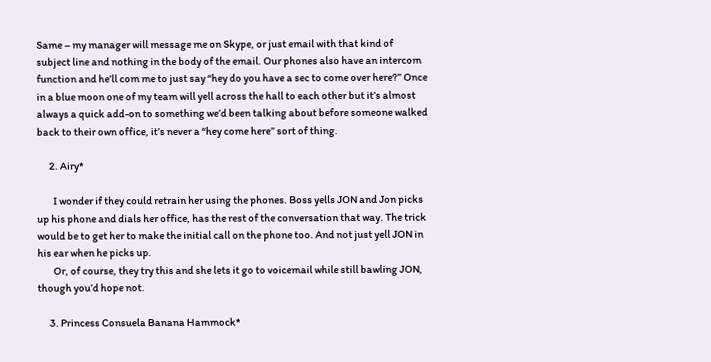Same – my manager will message me on Skype, or just email with that kind of subject line and nothing in the body of the email. Our phones also have an intercom function and he’ll com me to just say “hey do you have a sec to come over here?” Once in a blue moon one of my team will yell across the hall to each other but it’s almost always a quick add-on to something we’d been talking about before someone walked back to their own office, it’s never a “hey come here” sort of thing.

      2. Airy*

        I wonder if they could retrain her using the phones. Boss yells JON and Jon picks up his phone and dials her office, has the rest of the conversation that way. The trick would be to get her to make the initial call on the phone too. And not just yell JON in his ear when he picks up.
        Or, of course, they try this and she lets it go to voicemail while still bawling JON, though you’d hope not.

      3. Princess Consuela Banana Hammock*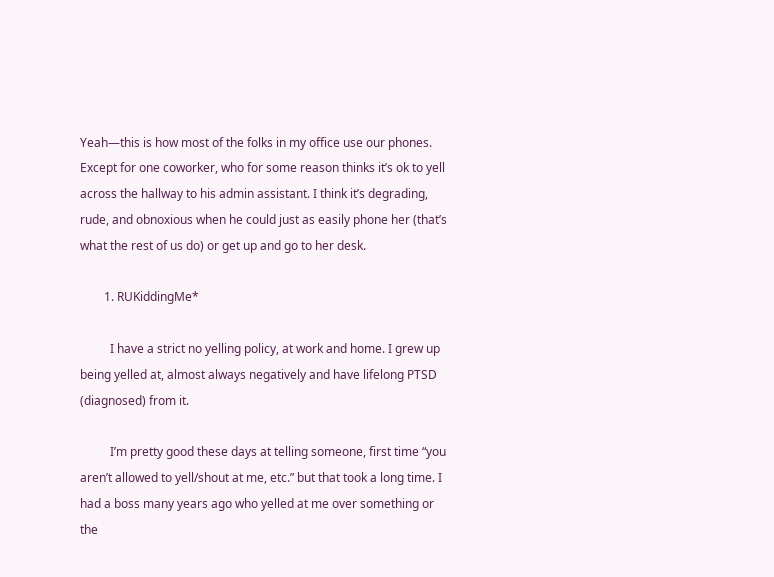Yeah—this is how most of the folks in my office use our phones. Except for one coworker, who for some reason thinks it’s ok to yell across the hallway to his admin assistant. I think it’s degrading, rude, and obnoxious when he could just as easily phone her (that’s what the rest of us do) or get up and go to her desk.

        1. RUKiddingMe*

          I have a strict no yelling policy, at work and home. I grew up being yelled at, almost always negatively and have lifelong PTSD (diagnosed) from it.

          I’m pretty good these days at telling someone, first time “you aren’t allowed to yell/shout at me, etc.” but that took a long time. I had a boss many years ago who yelled at me over something or the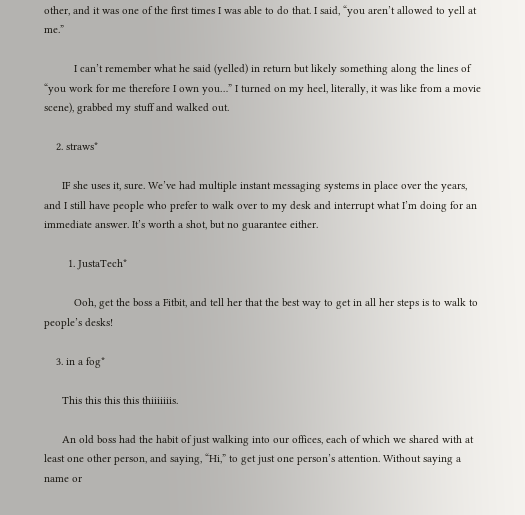other, and it was one of the first times I was able to do that. I said, “you aren’t allowed to yell at me.”

          I can’t remember what he said (yelled) in return but likely something along the lines of “you work for me therefore I own you…” I turned on my heel, literally, it was like from a movie scene), grabbed my stuff and walked out.

    2. straws*

      IF she uses it, sure. We’ve had multiple instant messaging systems in place over the years, and I still have people who prefer to walk over to my desk and interrupt what I’m doing for an immediate answer. It’s worth a shot, but no guarantee either.

        1. JustaTech*

          Ooh, get the boss a Fitbit, and tell her that the best way to get in all her steps is to walk to people’s desks!

    3. in a fog*

      This this this this thiiiiiiis.

      An old boss had the habit of just walking into our offices, each of which we shared with at least one other person, and saying, “Hi,” to get just one person’s attention. Without saying a name or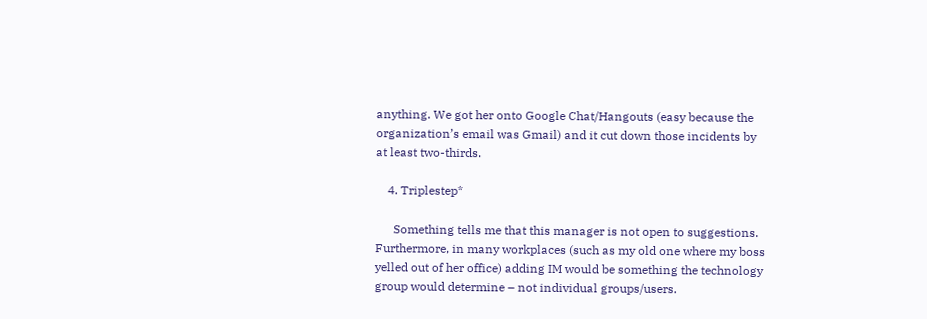anything. We got her onto Google Chat/Hangouts (easy because the organization’s email was Gmail) and it cut down those incidents by at least two-thirds.

    4. Triplestep*

      Something tells me that this manager is not open to suggestions. Furthermore, in many workplaces (such as my old one where my boss yelled out of her office) adding IM would be something the technology group would determine – not individual groups/users.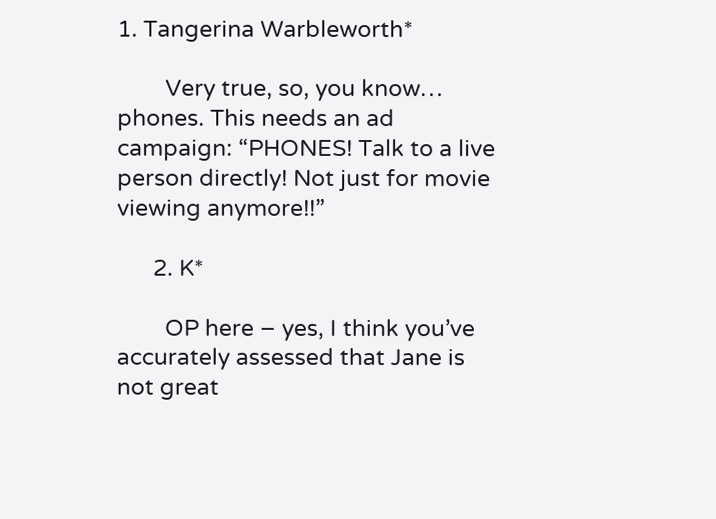1. Tangerina Warbleworth*

        Very true, so, you know… phones. This needs an ad campaign: “PHONES! Talk to a live person directly! Not just for movie viewing anymore!!”

      2. K*

        OP here – yes, I think you’ve accurately assessed that Jane is not great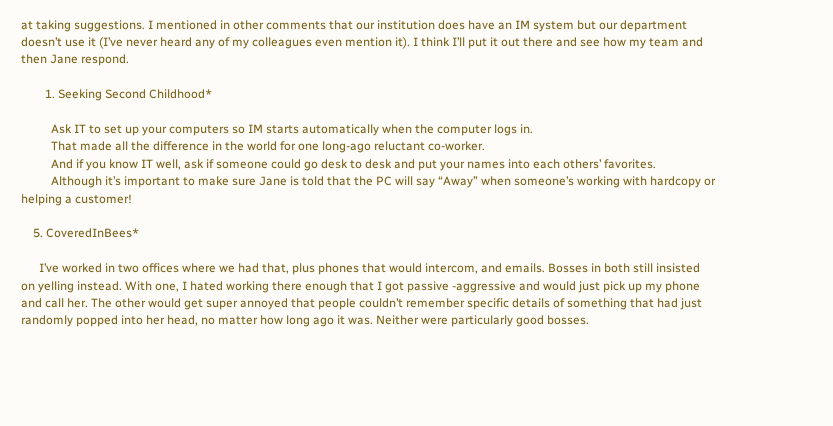at taking suggestions. I mentioned in other comments that our institution does have an IM system but our department doesn’t use it (I’ve never heard any of my colleagues even mention it). I think I’ll put it out there and see how my team and then Jane respond.

        1. Seeking Second Childhood*

          Ask IT to set up your computers so IM starts automatically when the computer logs in.
          That made all the difference in the world for one long-ago reluctant co-worker.
          And if you know IT well, ask if someone could go desk to desk and put your names into each others’ favorites.
          Although it’s important to make sure Jane is told that the PC will say “Away” when someone’s working with hardcopy or helping a customer!

    5. CoveredInBees*

      I’ve worked in two offices where we had that, plus phones that would intercom, and emails. Bosses in both still insisted on yelling instead. With one, I hated working there enough that I got passive -aggressive and would just pick up my phone and call her. The other would get super annoyed that people couldn’t remember specific details of something that had just randomly popped into her head, no matter how long ago it was. Neither were particularly good bosses.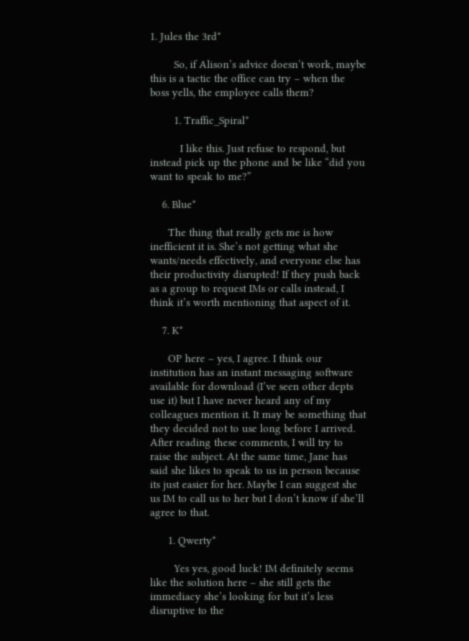1. Jules the 3rd*

        So, if Alison’s advice doesn’t work, maybe this is a tactic the office can try – when the boss yells, the employee calls them?

        1. Traffic_Spiral*

          I like this. Just refuse to respond, but instead pick up the phone and be like “did you want to speak to me?”

    6. Blue*

      The thing that really gets me is how inefficient it is. She’s not getting what she wants/needs effectively, and everyone else has their productivity disrupted! If they push back as a group to request IMs or calls instead, I think it’s worth mentioning that aspect of it.

    7. K*

      OP here – yes, I agree. I think our institution has an instant messaging software available for download (I’ve seen other depts use it) but I have never heard any of my colleagues mention it. It may be something that they decided not to use long before I arrived. After reading these comments, I will try to raise the subject. At the same time, Jane has said she likes to speak to us in person because its just easier for her. Maybe I can suggest she us IM to call us to her but I don’t know if she’ll agree to that.

      1. Qwerty*

        Yes yes, good luck! IM definitely seems like the solution here – she still gets the immediacy she’s looking for but it’s less disruptive to the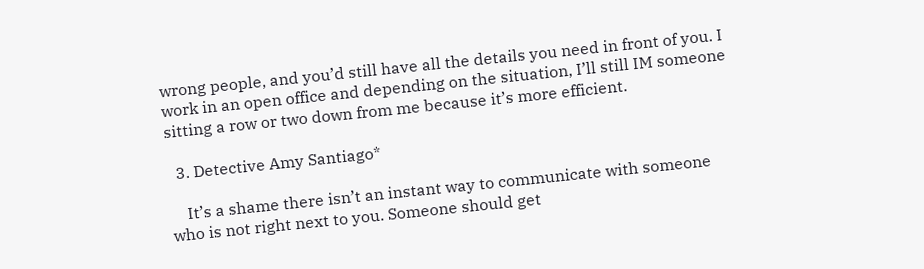wrong people, and you’d still have all the details you need in front of you. I work in an open office and depending on the situation, I’ll still IM someone sitting a row or two down from me because it’s more efficient.

  3. Detective Amy Santiago*

    It’s a shame there isn’t an instant way to communicate with someone who is not right next to you. Someone should get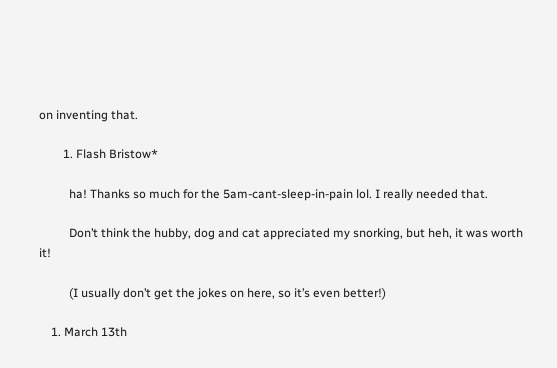on inventing that.

        1. Flash Bristow*

          ha! Thanks so much for the 5am-cant-sleep-in-pain lol. I really needed that.

          Don’t think the hubby, dog and cat appreciated my snorking, but heh, it was worth it!

          (I usually don’t get the jokes on here, so it’s even better!)

    1. March 13th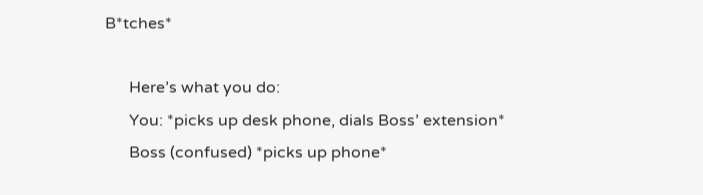B*tches*

      Here’s what you do:
      You: *picks up desk phone, dials Boss’ extension*
      Boss (confused) *picks up phone*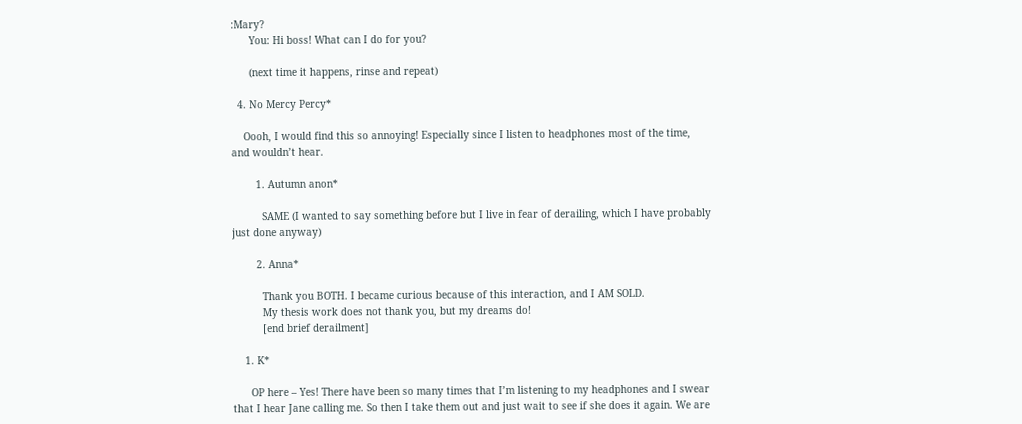:Mary?
      You: Hi boss! What can I do for you?

      (next time it happens, rinse and repeat)

  4. No Mercy Percy*

    Oooh, I would find this so annoying! Especially since I listen to headphones most of the time, and wouldn’t hear.

        1. Autumn anon*

          SAME (I wanted to say something before but I live in fear of derailing, which I have probably just done anyway)

        2. Anna*

          Thank you BOTH. I became curious because of this interaction, and I AM SOLD.
          My thesis work does not thank you, but my dreams do!
          [end brief derailment]

    1. K*

      OP here – Yes! There have been so many times that I’m listening to my headphones and I swear that I hear Jane calling me. So then I take them out and just wait to see if she does it again. We are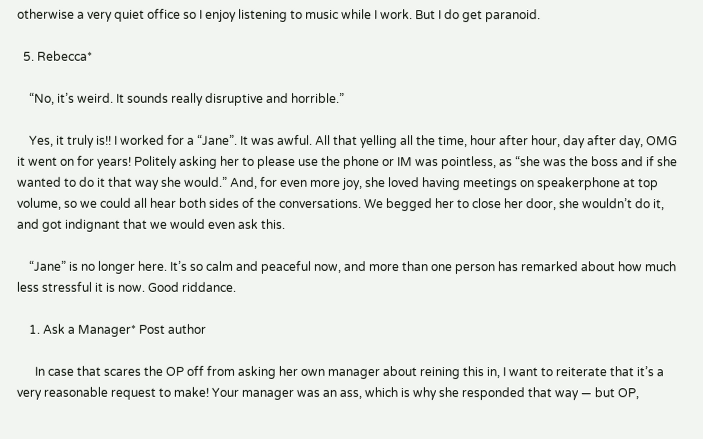otherwise a very quiet office so I enjoy listening to music while I work. But I do get paranoid.

  5. Rebecca*

    “No, it’s weird. It sounds really disruptive and horrible.”

    Yes, it truly is!! I worked for a “Jane”. It was awful. All that yelling all the time, hour after hour, day after day, OMG it went on for years! Politely asking her to please use the phone or IM was pointless, as “she was the boss and if she wanted to do it that way she would.” And, for even more joy, she loved having meetings on speakerphone at top volume, so we could all hear both sides of the conversations. We begged her to close her door, she wouldn’t do it, and got indignant that we would even ask this.

    “Jane” is no longer here. It’s so calm and peaceful now, and more than one person has remarked about how much less stressful it is now. Good riddance.

    1. Ask a Manager* Post author

      In case that scares the OP off from asking her own manager about reining this in, I want to reiterate that it’s a very reasonable request to make! Your manager was an ass, which is why she responded that way — but OP,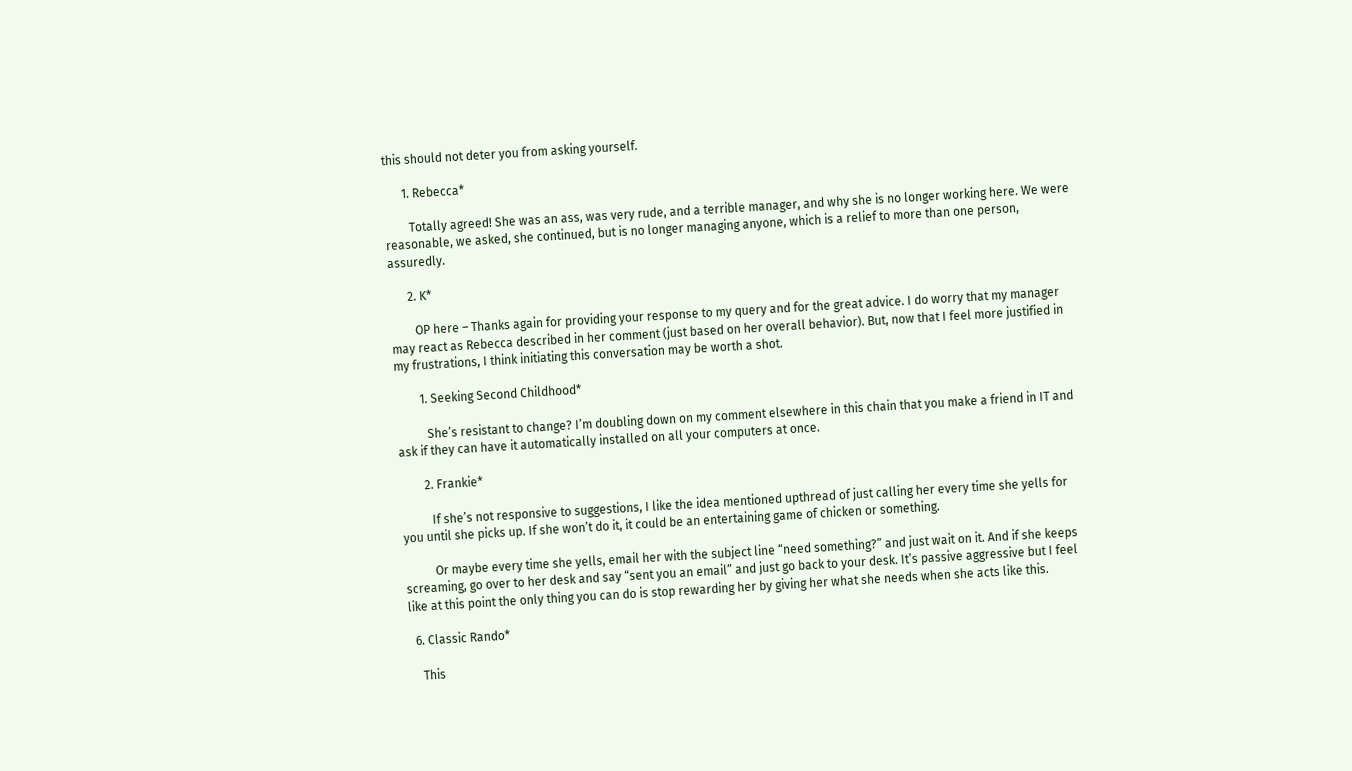this should not deter you from asking yourself.

      1. Rebecca*

        Totally agreed! She was an ass, was very rude, and a terrible manager, and why she is no longer working here. We were reasonable, we asked, she continued, but is no longer managing anyone, which is a relief to more than one person, assuredly.

      2. K*

        OP here – Thanks again for providing your response to my query and for the great advice. I do worry that my manager may react as Rebecca described in her comment (just based on her overall behavior). But, now that I feel more justified in my frustrations, I think initiating this conversation may be worth a shot.

        1. Seeking Second Childhood*

          She’s resistant to change? I’m doubling down on my comment elsewhere in this chain that you make a friend in IT and ask if they can have it automatically installed on all your computers at once.

        2. Frankie*

          If she’s not responsive to suggestions, I like the idea mentioned upthread of just calling her every time she yells for you until she picks up. If she won’t do it, it could be an entertaining game of chicken or something.

          Or maybe every time she yells, email her with the subject line “need something?” and just wait on it. And if she keeps screaming, go over to her desk and say “sent you an email” and just go back to your desk. It’s passive aggressive but I feel like at this point the only thing you can do is stop rewarding her by giving her what she needs when she acts like this.

  6. Classic Rando*

    This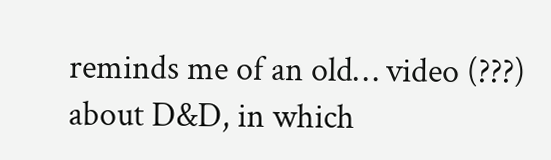reminds me of an old… video (???) about D&D, in which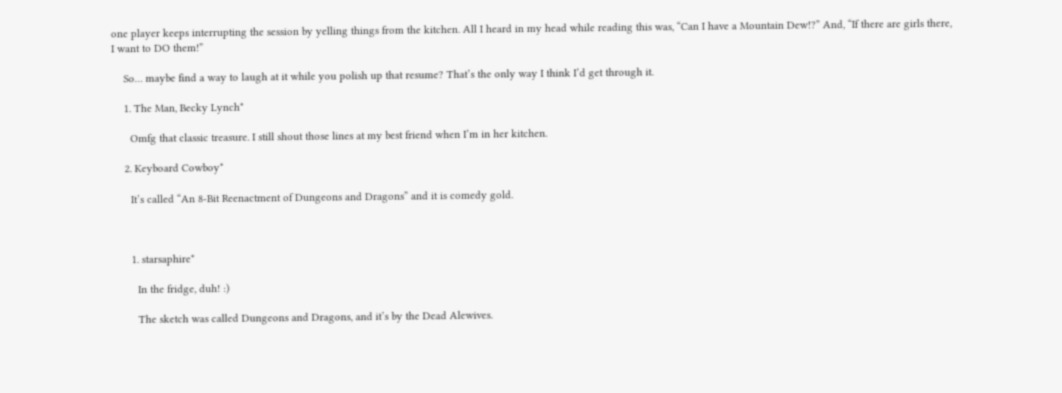one player keeps interrupting the session by yelling things from the kitchen. All I heard in my head while reading this was, “Can I have a Mountain Dew!?” And, “If there are girls there, I want to DO them!”

    So… maybe find a way to laugh at it while you polish up that resume? That’s the only way I think I’d get through it.

    1. The Man, Becky Lynch*

      Omfg that classic treasure. I still shout those lines at my best friend when I’m in her kitchen.

    2. Keyboard Cowboy*

      It’s called “An 8-Bit Reenactment of Dungeons and Dragons” and it is comedy gold.



      1. starsaphire*

        In the fridge, duh! :)

        The sketch was called Dungeons and Dragons, and it’s by the Dead Alewives.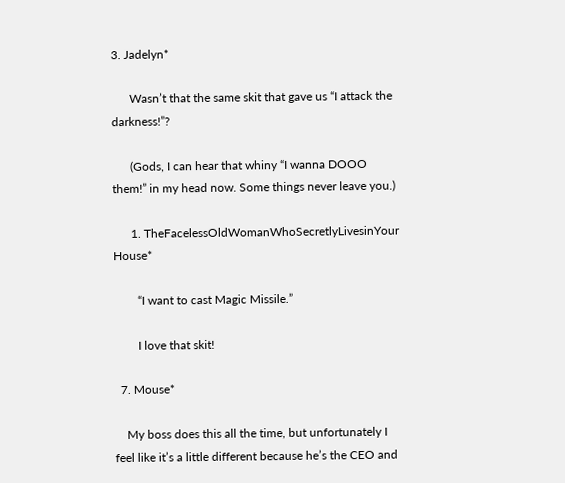3. Jadelyn*

      Wasn’t that the same skit that gave us “I attack the darkness!”?

      (Gods, I can hear that whiny “I wanna DOOO them!” in my head now. Some things never leave you.)

      1. TheFacelessOldWomanWhoSecretlyLivesinYour House*

        “I want to cast Magic Missile.”

        I love that skit!

  7. Mouse*

    My boss does this all the time, but unfortunately I feel like it’s a little different because he’s the CEO and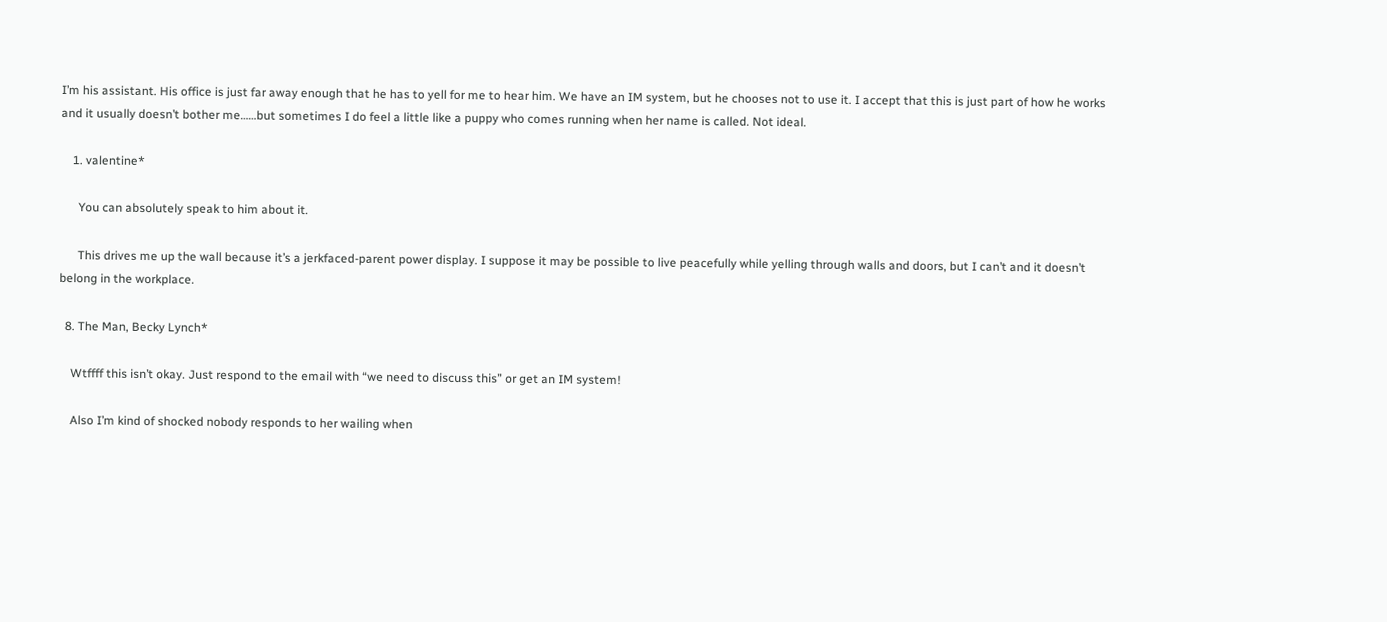I’m his assistant. His office is just far away enough that he has to yell for me to hear him. We have an IM system, but he chooses not to use it. I accept that this is just part of how he works and it usually doesn’t bother me……but sometimes I do feel a little like a puppy who comes running when her name is called. Not ideal.

    1. valentine*

      You can absolutely speak to him about it.

      This drives me up the wall because it’s a jerkfaced-parent power display. I suppose it may be possible to live peacefully while yelling through walls and doors, but I can’t and it doesn’t belong in the workplace.

  8. The Man, Becky Lynch*

    Wtffff this isn’t okay. Just respond to the email with “we need to discuss this” or get an IM system!

    Also I’m kind of shocked nobody responds to her wailing when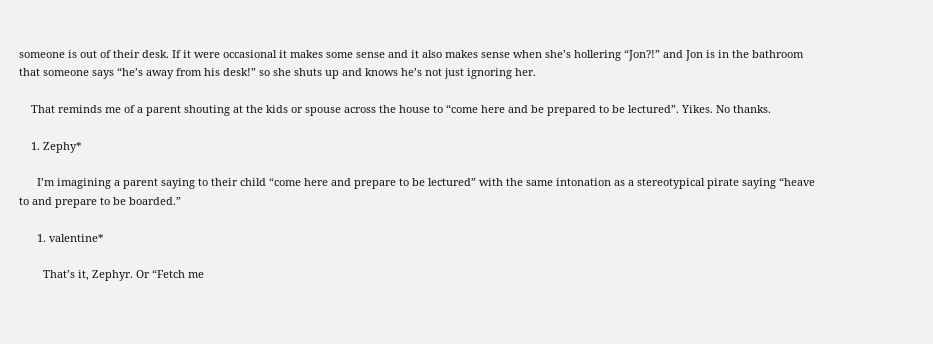someone is out of their desk. If it were occasional it makes some sense and it also makes sense when she’s hollering “Jon?!” and Jon is in the bathroom that someone says “he’s away from his desk!” so she shuts up and knows he’s not just ignoring her.

    That reminds me of a parent shouting at the kids or spouse across the house to “come here and be prepared to be lectured”. Yikes. No thanks.

    1. Zephy*

      I’m imagining a parent saying to their child “come here and prepare to be lectured” with the same intonation as a stereotypical pirate saying “heave to and prepare to be boarded.”

      1. valentine*

        That’s it, Zephyr. Or “Fetch me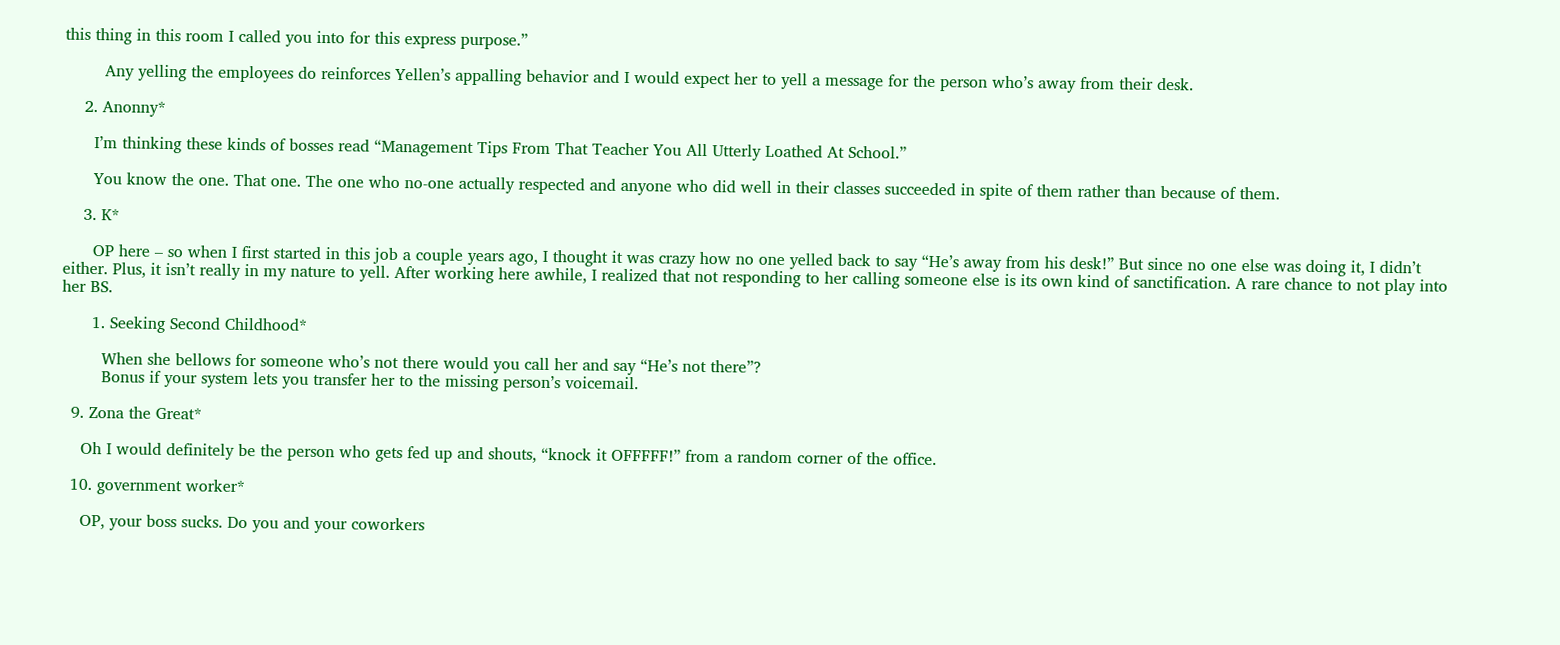this thing in this room I called you into for this express purpose.”

        Any yelling the employees do reinforces Yellen’s appalling behavior and I would expect her to yell a message for the person who’s away from their desk.

    2. Anonny*

      I’m thinking these kinds of bosses read “Management Tips From That Teacher You All Utterly Loathed At School.”

      You know the one. That one. The one who no-one actually respected and anyone who did well in their classes succeeded in spite of them rather than because of them.

    3. K*

      OP here – so when I first started in this job a couple years ago, I thought it was crazy how no one yelled back to say “He’s away from his desk!” But since no one else was doing it, I didn’t either. Plus, it isn’t really in my nature to yell. After working here awhile, I realized that not responding to her calling someone else is its own kind of sanctification. A rare chance to not play into her BS.

      1. Seeking Second Childhood*

        When she bellows for someone who’s not there would you call her and say “He’s not there”?
        Bonus if your system lets you transfer her to the missing person’s voicemail.

  9. Zona the Great*

    Oh I would definitely be the person who gets fed up and shouts, “knock it OFFFFF!” from a random corner of the office.

  10. government worker*

    OP, your boss sucks. Do you and your coworkers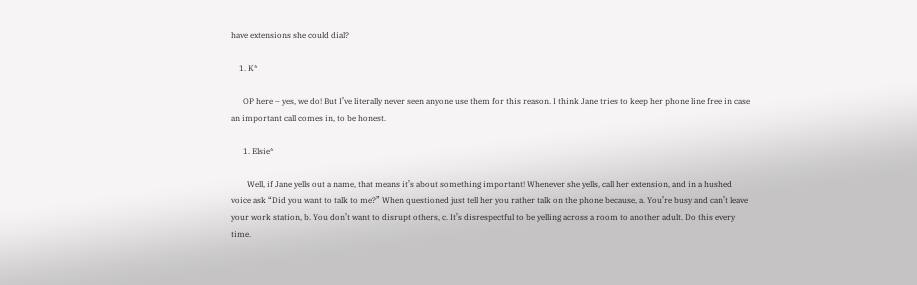have extensions she could dial?

    1. K*

      OP here – yes, we do! But I’ve literally never seen anyone use them for this reason. I think Jane tries to keep her phone line free in case an important call comes in, to be honest.

      1. Elsie*

        Well, if Jane yells out a name, that means it’s about something important! Whenever she yells, call her extension, and in a hushed voice ask “Did you want to talk to me?” When questioned just tell her you rather talk on the phone because, a. You’re busy and can’t leave your work station, b. You don’t want to disrupt others, c. It’s disrespectful to be yelling across a room to another adult. Do this every time.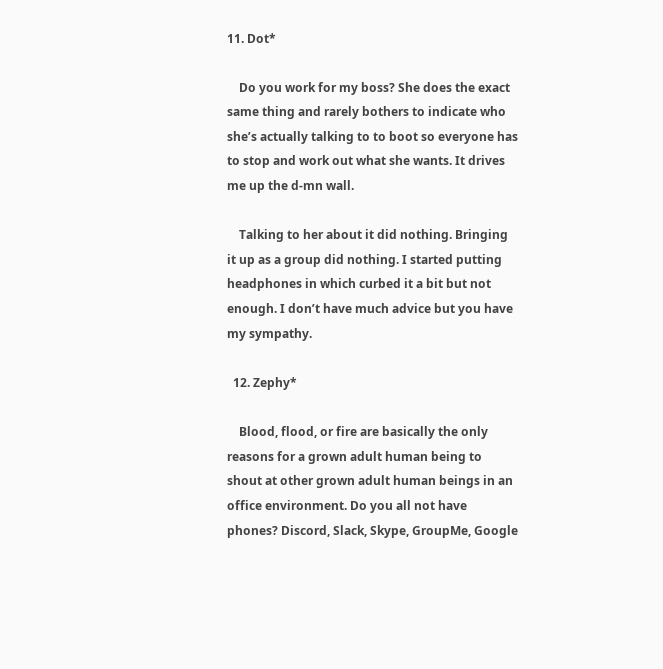11. Dot*

    Do you work for my boss? She does the exact same thing and rarely bothers to indicate who she’s actually talking to to boot so everyone has to stop and work out what she wants. It drives me up the d-mn wall.

    Talking to her about it did nothing. Bringing it up as a group did nothing. I started putting headphones in which curbed it a bit but not enough. I don’t have much advice but you have my sympathy.

  12. Zephy*

    Blood, flood, or fire are basically the only reasons for a grown adult human being to shout at other grown adult human beings in an office environment. Do you all not have phones? Discord, Slack, Skype, GroupMe, Google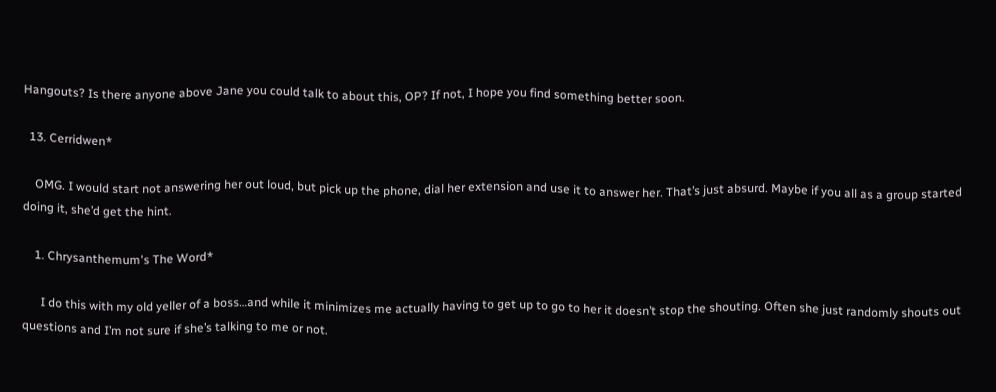Hangouts? Is there anyone above Jane you could talk to about this, OP? If not, I hope you find something better soon.

  13. Cerridwen*

    OMG. I would start not answering her out loud, but pick up the phone, dial her extension and use it to answer her. That’s just absurd. Maybe if you all as a group started doing it, she’d get the hint.

    1. Chrysanthemum's The Word*

      I do this with my old yeller of a boss…and while it minimizes me actually having to get up to go to her it doesn’t stop the shouting. Often she just randomly shouts out questions and I’m not sure if she’s talking to me or not.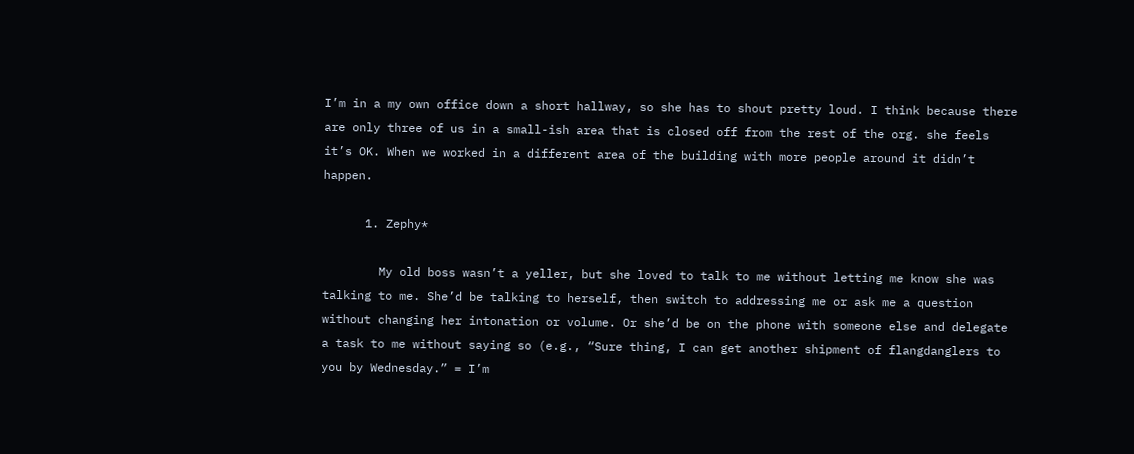I’m in a my own office down a short hallway, so she has to shout pretty loud. I think because there are only three of us in a small-ish area that is closed off from the rest of the org. she feels it’s OK. When we worked in a different area of the building with more people around it didn’t happen.

      1. Zephy*

        My old boss wasn’t a yeller, but she loved to talk to me without letting me know she was talking to me. She’d be talking to herself, then switch to addressing me or ask me a question without changing her intonation or volume. Or she’d be on the phone with someone else and delegate a task to me without saying so (e.g., “Sure thing, I can get another shipment of flangdanglers to you by Wednesday.” = I’m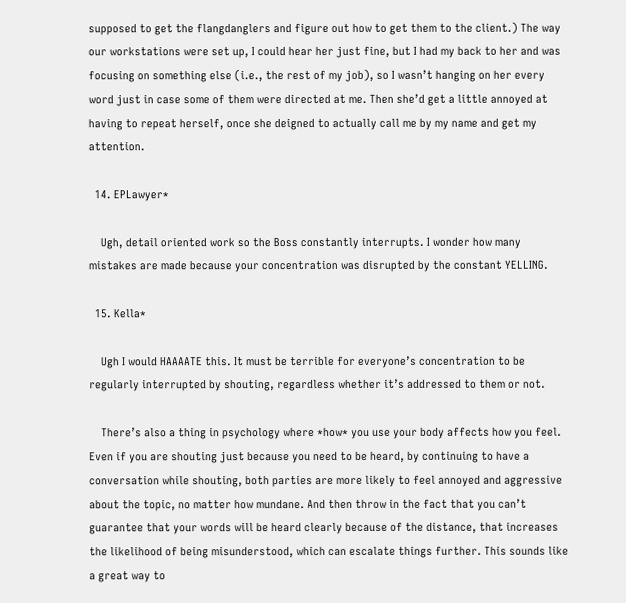supposed to get the flangdanglers and figure out how to get them to the client.) The way our workstations were set up, I could hear her just fine, but I had my back to her and was focusing on something else (i.e., the rest of my job), so I wasn’t hanging on her every word just in case some of them were directed at me. Then she’d get a little annoyed at having to repeat herself, once she deigned to actually call me by my name and get my attention.

  14. EPLawyer*

    Ugh, detail oriented work so the Boss constantly interrupts. I wonder how many mistakes are made because your concentration was disrupted by the constant YELLING.

  15. Kella*

    Ugh I would HAAAATE this. It must be terrible for everyone’s concentration to be regularly interrupted by shouting, regardless whether it’s addressed to them or not.

    There’s also a thing in psychology where *how* you use your body affects how you feel. Even if you are shouting just because you need to be heard, by continuing to have a conversation while shouting, both parties are more likely to feel annoyed and aggressive about the topic, no matter how mundane. And then throw in the fact that you can’t guarantee that your words will be heard clearly because of the distance, that increases the likelihood of being misunderstood, which can escalate things further. This sounds like a great way to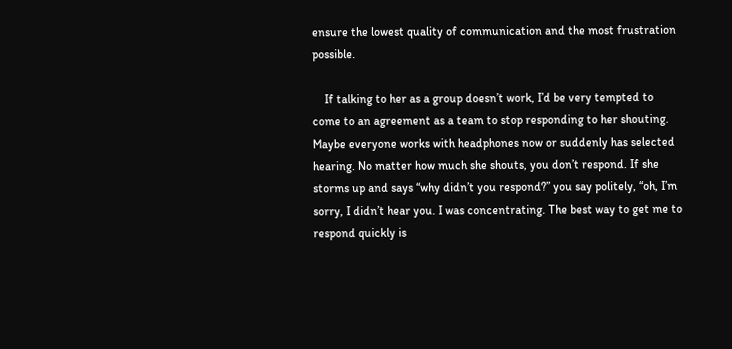ensure the lowest quality of communication and the most frustration possible.

    If talking to her as a group doesn’t work, I’d be very tempted to come to an agreement as a team to stop responding to her shouting. Maybe everyone works with headphones now or suddenly has selected hearing. No matter how much she shouts, you don’t respond. If she storms up and says “why didn’t you respond?” you say politely, “oh, I’m sorry, I didn’t hear you. I was concentrating. The best way to get me to respond quickly is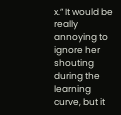x.” It would be really annoying to ignore her shouting during the learning curve, but it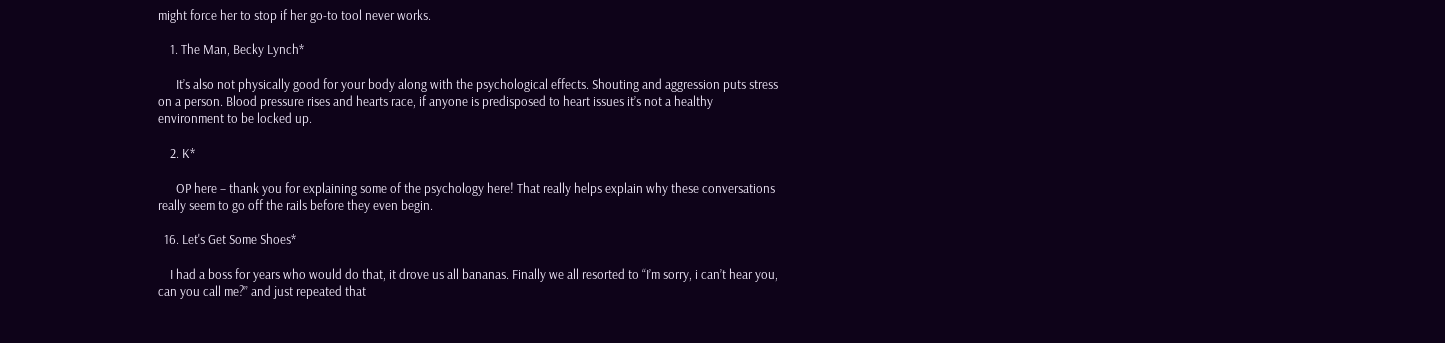might force her to stop if her go-to tool never works.

    1. The Man, Becky Lynch*

      It’s also not physically good for your body along with the psychological effects. Shouting and aggression puts stress on a person. Blood pressure rises and hearts race, if anyone is predisposed to heart issues it’s not a healthy environment to be locked up.

    2. K*

      OP here – thank you for explaining some of the psychology here! That really helps explain why these conversations really seem to go off the rails before they even begin.

  16. Let's Get Some Shoes*

    I had a boss for years who would do that, it drove us all bananas. Finally we all resorted to “I’m sorry, i can’t hear you, can you call me?” and just repeated that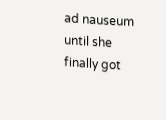ad nauseum until she finally got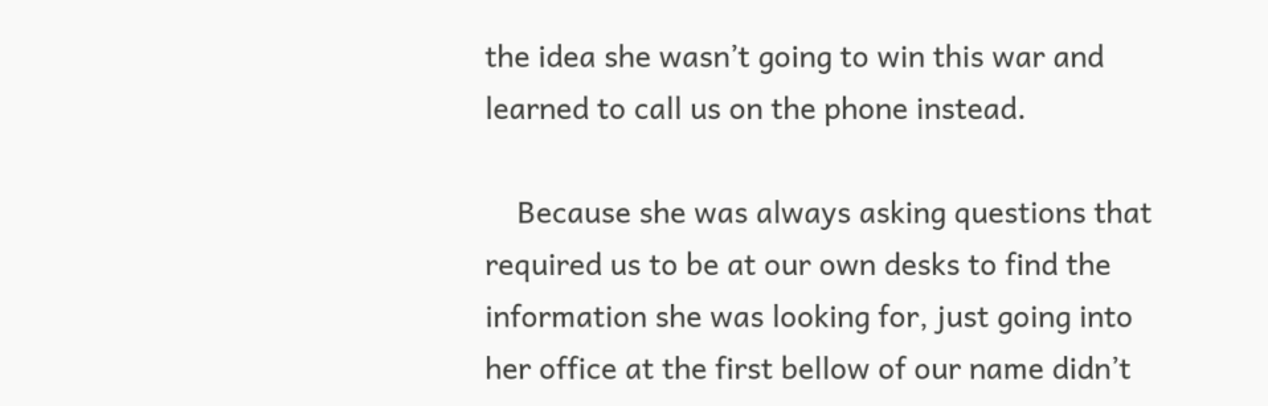the idea she wasn’t going to win this war and learned to call us on the phone instead.

    Because she was always asking questions that required us to be at our own desks to find the information she was looking for, just going into her office at the first bellow of our name didn’t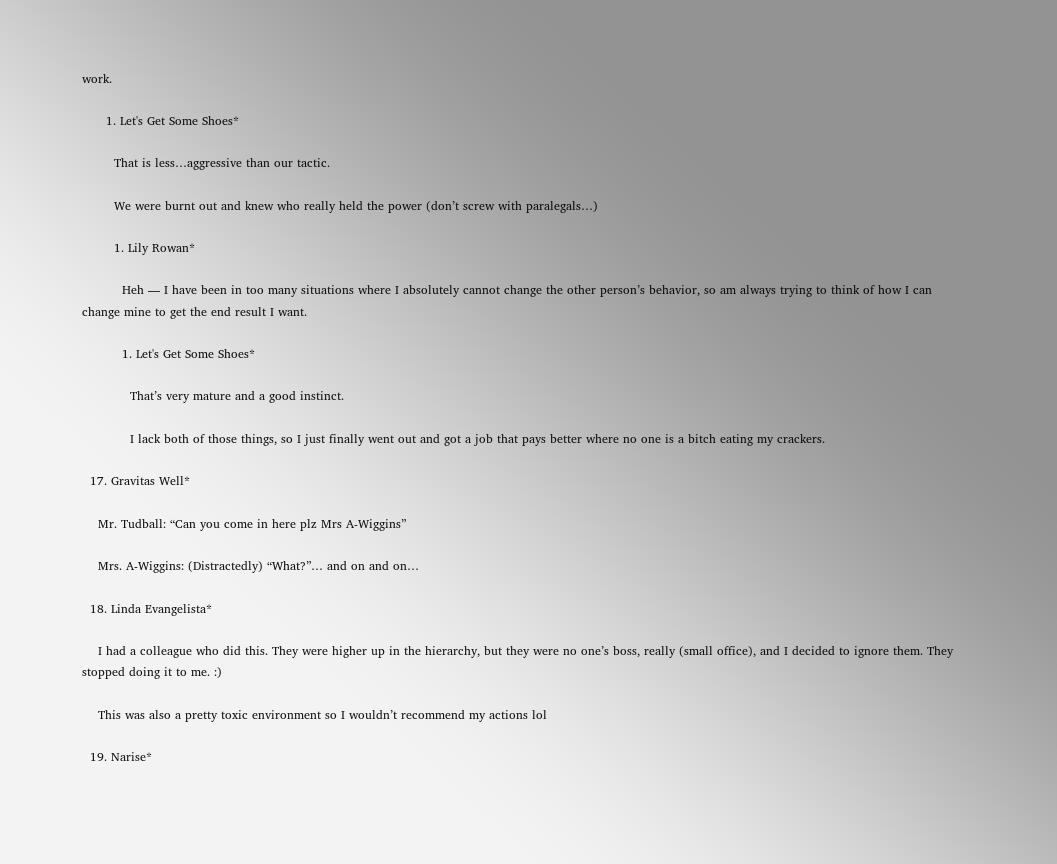work.

      1. Let's Get Some Shoes*

        That is less…aggressive than our tactic.

        We were burnt out and knew who really held the power (don’t screw with paralegals…)

        1. Lily Rowan*

          Heh — I have been in too many situations where I absolutely cannot change the other person’s behavior, so am always trying to think of how I can change mine to get the end result I want.

          1. Let's Get Some Shoes*

            That’s very mature and a good instinct.

            I lack both of those things, so I just finally went out and got a job that pays better where no one is a bitch eating my crackers.

  17. Gravitas Well*

    Mr. Tudball: “Can you come in here plz Mrs A-Wiggins”

    Mrs. A-Wiggins: (Distractedly) “What?”… and on and on…

  18. Linda Evangelista*

    I had a colleague who did this. They were higher up in the hierarchy, but they were no one’s boss, really (small office), and I decided to ignore them. They stopped doing it to me. :)

    This was also a pretty toxic environment so I wouldn’t recommend my actions lol

  19. Narise*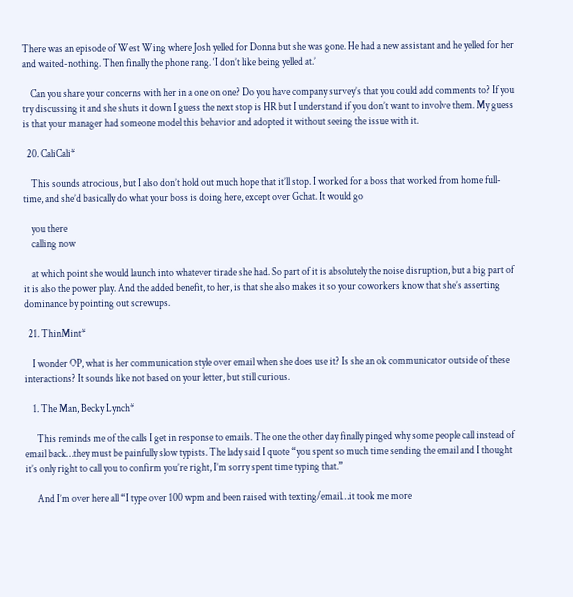There was an episode of West Wing where Josh yelled for Donna but she was gone. He had a new assistant and he yelled for her and waited-nothing. Then finally the phone rang. ‘I don’t like being yelled at.’

    Can you share your concerns with her in a one on one? Do you have company survey’s that you could add comments to? If you try discussing it and she shuts it down I guess the next stop is HR but I understand if you don’t want to involve them. My guess is that your manager had someone model this behavior and adopted it without seeing the issue with it.

  20. CaliCali*

    This sounds atrocious, but I also don’t hold out much hope that it’ll stop. I worked for a boss that worked from home full-time, and she’d basically do what your boss is doing here, except over Gchat. It would go

    you there
    calling now

    at which point she would launch into whatever tirade she had. So part of it is absolutely the noise disruption, but a big part of it is also the power play. And the added benefit, to her, is that she also makes it so your coworkers know that she’s asserting dominance by pointing out screwups.

  21. ThinMint*

    I wonder OP, what is her communication style over email when she does use it? Is she an ok communicator outside of these interactions? It sounds like not based on your letter, but still curious.

    1. The Man, Becky Lynch*

      This reminds me of the calls I get in response to emails. The one the other day finally pinged why some people call instead of email back…they must be painfully slow typists. The lady said I quote “you spent so much time sending the email and I thought it’s only right to call you to confirm you’re right, I’m sorry spent time typing that.”

      And I’m over here all “I type over 100 wpm and been raised with texting/email…it took me more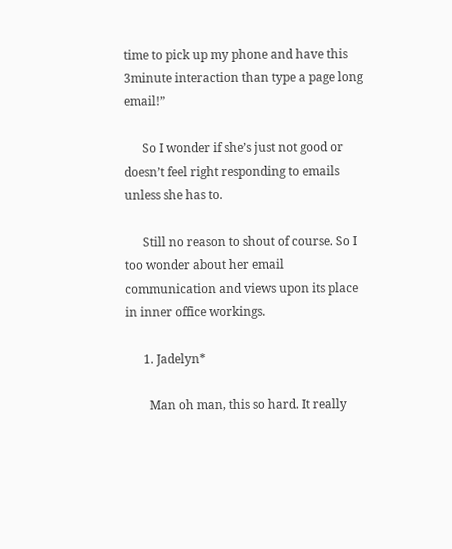time to pick up my phone and have this 3minute interaction than type a page long email!”

      So I wonder if she’s just not good or doesn’t feel right responding to emails unless she has to.

      Still no reason to shout of course. So I too wonder about her email communication and views upon its place in inner office workings.

      1. Jadelyn*

        Man oh man, this so hard. It really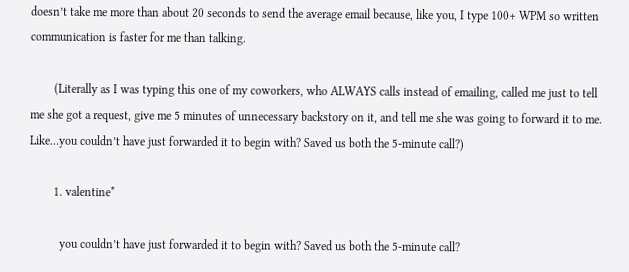doesn’t take me more than about 20 seconds to send the average email because, like you, I type 100+ WPM so written communication is faster for me than talking.

        (Literally as I was typing this one of my coworkers, who ALWAYS calls instead of emailing, called me just to tell me she got a request, give me 5 minutes of unnecessary backstory on it, and tell me she was going to forward it to me. Like…you couldn’t have just forwarded it to begin with? Saved us both the 5-minute call?)

        1. valentine*

          you couldn’t have just forwarded it to begin with? Saved us both the 5-minute call?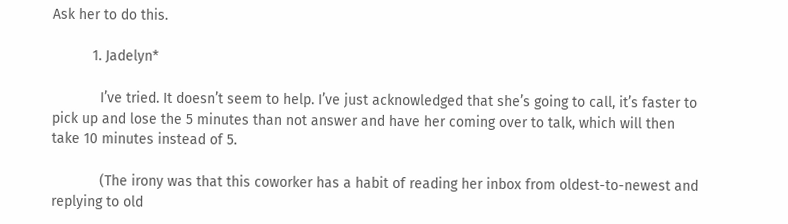Ask her to do this.

          1. Jadelyn*

            I’ve tried. It doesn’t seem to help. I’ve just acknowledged that she’s going to call, it’s faster to pick up and lose the 5 minutes than not answer and have her coming over to talk, which will then take 10 minutes instead of 5.

            (The irony was that this coworker has a habit of reading her inbox from oldest-to-newest and replying to old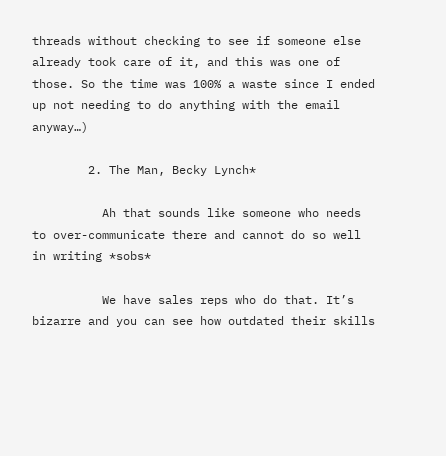threads without checking to see if someone else already took care of it, and this was one of those. So the time was 100% a waste since I ended up not needing to do anything with the email anyway…)

        2. The Man, Becky Lynch*

          Ah that sounds like someone who needs to over-communicate there and cannot do so well in writing *sobs*

          We have sales reps who do that. It’s bizarre and you can see how outdated their skills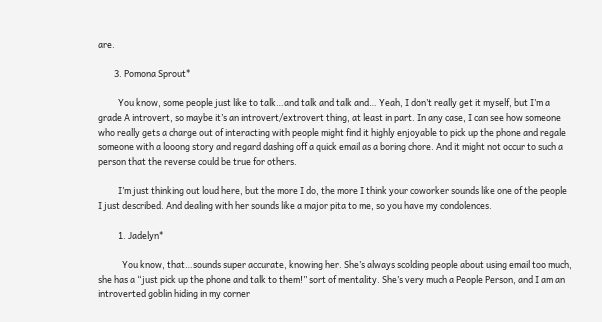are.

        3. Pomona Sprout*

          You know, some people just like to talk…and talk and talk and… Yeah, I don’t really get it myself, but I’m a grade A introvert, so maybe it’s an introvert/extrovert thing, at least in part. In any case, I can see how someone who really gets a charge out of interacting with people might find it highly enjoyable to pick up the phone and regale someone with a looong story and regard dashing off a quick email as a boring chore. And it might not occur to such a person that the reverse could be true for others.

          I’m just thinking out loud here, but the more I do, the more I think your coworker sounds like one of the people I just described. And dealing with her sounds like a major pita to me, so you have my condolences.

          1. Jadelyn*

            You know, that…sounds super accurate, knowing her. She’s always scolding people about using email too much, she has a “just pick up the phone and talk to them!” sort of mentality. She’s very much a People Person, and I am an introverted goblin hiding in my corner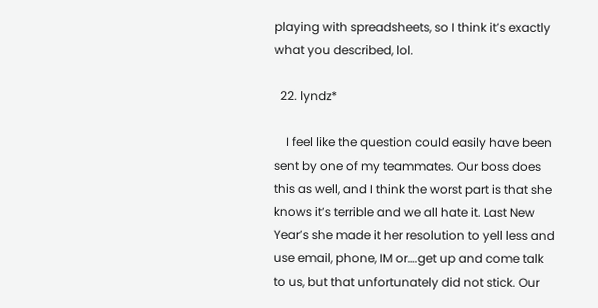playing with spreadsheets, so I think it’s exactly what you described, lol.

  22. lyndz*

    I feel like the question could easily have been sent by one of my teammates. Our boss does this as well, and I think the worst part is that she knows it’s terrible and we all hate it. Last New Year’s she made it her resolution to yell less and use email, phone, IM or….get up and come talk to us, but that unfortunately did not stick. Our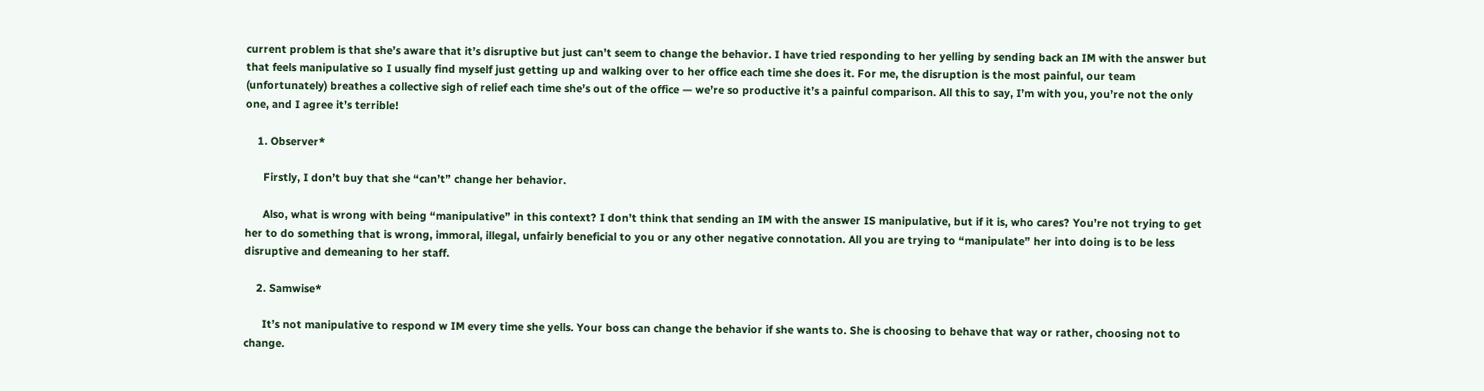current problem is that she’s aware that it’s disruptive but just can’t seem to change the behavior. I have tried responding to her yelling by sending back an IM with the answer but that feels manipulative so I usually find myself just getting up and walking over to her office each time she does it. For me, the disruption is the most painful, our team (unfortunately) breathes a collective sigh of relief each time she’s out of the office — we’re so productive it’s a painful comparison. All this to say, I’m with you, you’re not the only one, and I agree it’s terrible!

    1. Observer*

      Firstly, I don’t buy that she “can’t” change her behavior.

      Also, what is wrong with being “manipulative” in this context? I don’t think that sending an IM with the answer IS manipulative, but if it is, who cares? You’re not trying to get her to do something that is wrong, immoral, illegal, unfairly beneficial to you or any other negative connotation. All you are trying to “manipulate” her into doing is to be less disruptive and demeaning to her staff.

    2. Samwise*

      It’s not manipulative to respond w IM every time she yells. Your boss can change the behavior if she wants to. She is choosing to behave that way or rather, choosing not to change.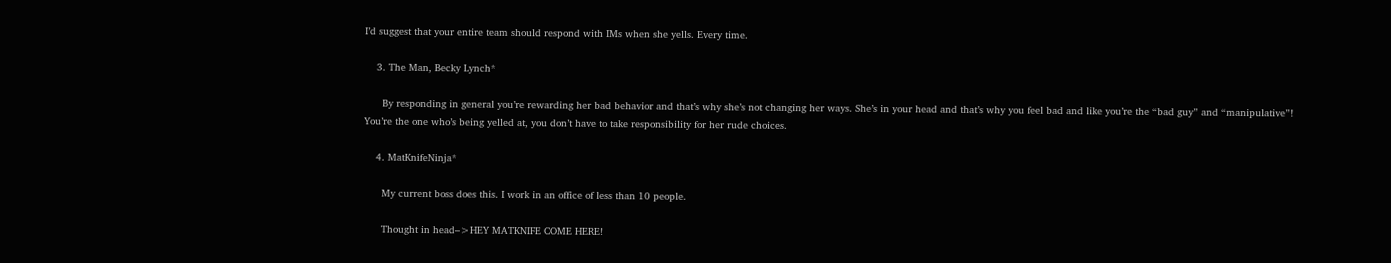I’d suggest that your entire team should respond with IMs when she yells. Every time.

    3. The Man, Becky Lynch*

      By responding in general you’re rewarding her bad behavior and that’s why she’s not changing her ways. She’s in your head and that’s why you feel bad and like you’re the “bad guy” and “manipulative”! You’re the one who’s being yelled at, you don’t have to take responsibility for her rude choices.

    4. MatKnifeNinja*

      My current boss does this. I work in an office of less than 10 people.

      Thought in head–>HEY MATKNIFE COME HERE!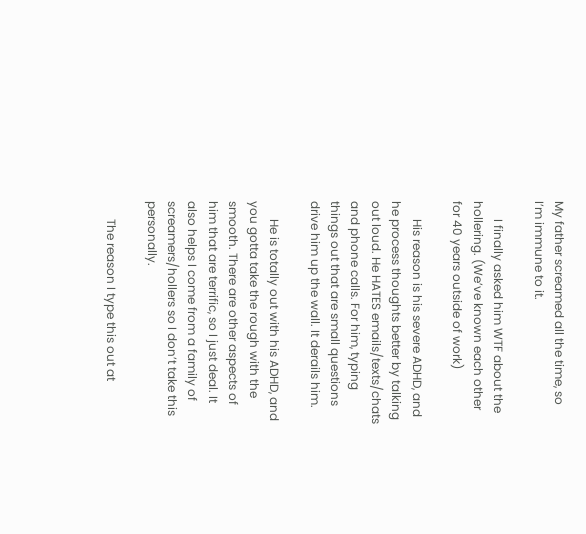My father screamed all the time, so I’m immune to it.

      I finally asked him WTF about the hollering. (We’ve known each other for 40 years outside of work)

      His reason is his severe ADHD, and he process thoughts better by talking out loud. He HATES emails/texts/chats and phone calls. For him, typing things out that are small questions drive him up the wall. It derails him.

      He is totally out with his ADHD, and you gotta take the rough with the smooth. There are other aspects of him that are terrific, so I just deal. It also helps I come from a family of screamers/hollers so I don’t take this personally.

      The reason I type this out at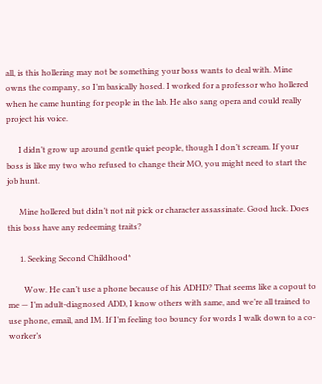all, is this hollering may not be something your boss wants to deal with. Mine owns the company, so I’m basically hosed. I worked for a professor who hollered when he came hunting for people in the lab. He also sang opera and could really project his voice.

      I didn’t grow up around gentle quiet people, though I don’t scream. If your boss is like my two who refused to change their MO, you might need to start the job hunt.

      Mine hollered but didn’t not nit pick or character assassinate. Good luck. Does this boss have any redeeming traits?

      1. Seeking Second Childhood*

        Wow. He can’t use a phone because of his ADHD? That seems like a copout to me — I’m adult-diagnosed ADD, I know others with same, and we’re all trained to use phone, email, and IM. If I’m feeling too bouncy for words I walk down to a co-worker’s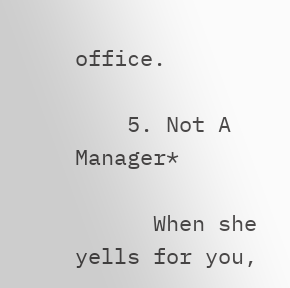office.

    5. Not A Manager*

      When she yells for you,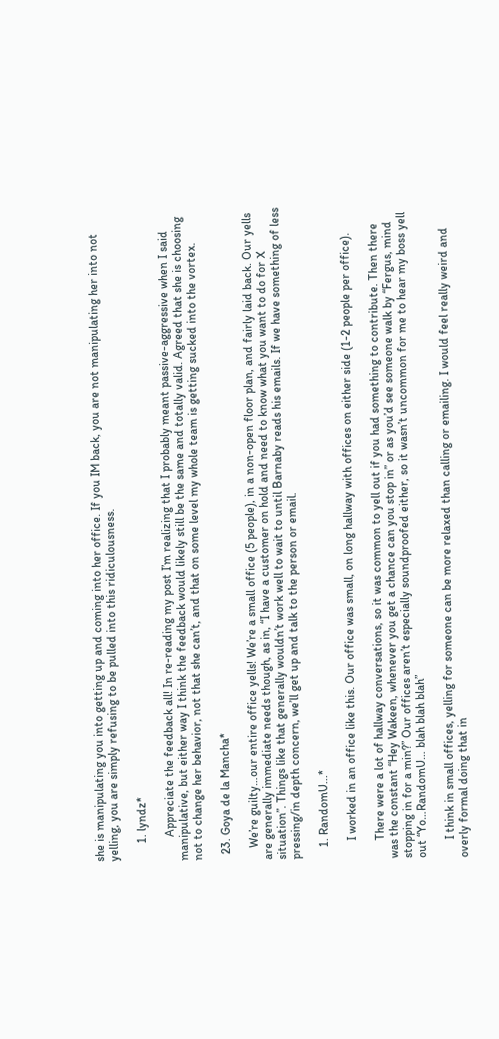she is manipulating you into getting up and coming into her office. If you IM back, you are not manipulating her into not yelling, you are simply refusing to be pulled into this ridiculousness.

      1. lyndz*

        Appreciate the feedback all! In re-reading my post I’m realizing that I probably meant passive-aggressive when I said manipulative, but either way I think the feedback would likely still be the same and totally valid. Agreed that she is choosing not to change her behavior, not that she can’t, and that on some level my whole team is getting sucked into the vortex.

  23. Goya de la Mancha*

    We’re guilty…our entire office yells! We’re a small office (5 people), in a non-open floor plan, and fairly laid back. Our yells are generally immediate needs though, as in, “I have a customer on hold and need to know what you want to do for X situation”. Things like that generally wouldn’t work well to wait to until Barnaby reads his emails. If we have something of less pressing/in depth concern, we’ll get up and talk to the person or email.

    1. RandomU...*

      I worked in an office like this. Our office was small, on long hallway with offices on either side (1-2 people per office).

      There were a lot of hallway conversations, so it was common to yell out if you had something to contribute. Then there was the constant “Hey Wakeen, whenever you get a chance can you stop in” or as you’d see someone walk by “Fergus, mind stopping in for a min?” Our offices aren’t especially soundproofed either, so it wasn’t uncommon for me to hear my boss yell out “Yo…RandomU… blah blah blah”

      I think in small offices, yelling for someone can be more relaxed than calling or emailing. I would feel really weird and overly formal doing that in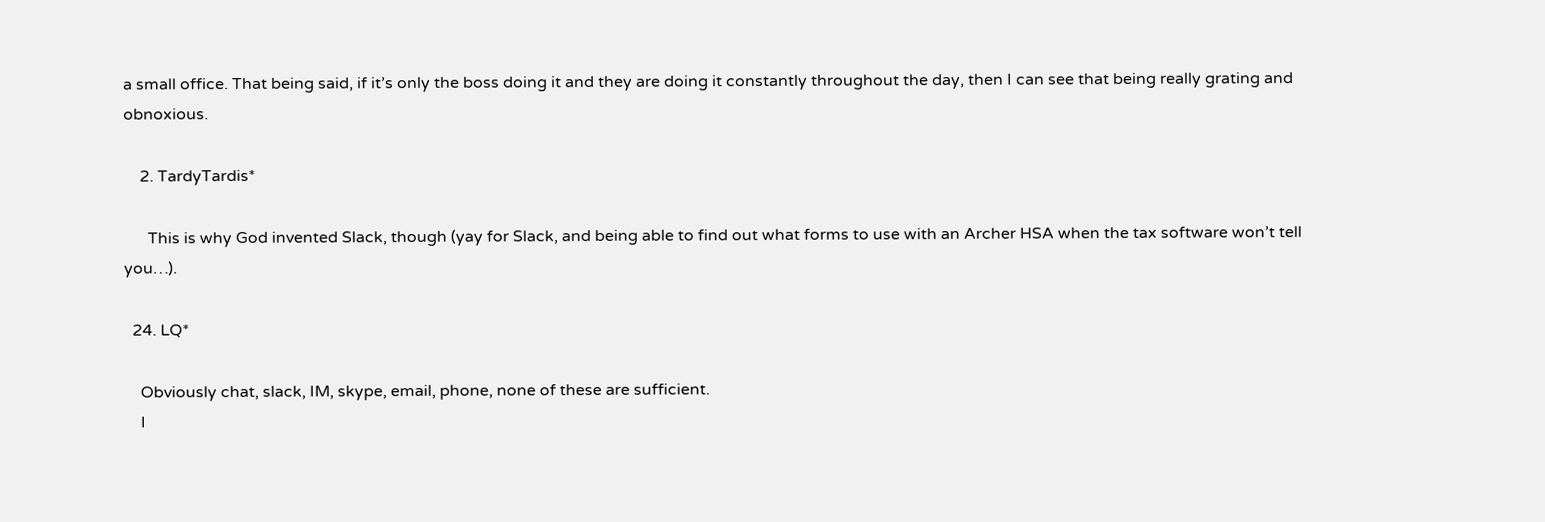a small office. That being said, if it’s only the boss doing it and they are doing it constantly throughout the day, then I can see that being really grating and obnoxious.

    2. TardyTardis*

      This is why God invented Slack, though (yay for Slack, and being able to find out what forms to use with an Archer HSA when the tax software won’t tell you…).

  24. LQ*

    Obviously chat, slack, IM, skype, email, phone, none of these are sufficient.
    I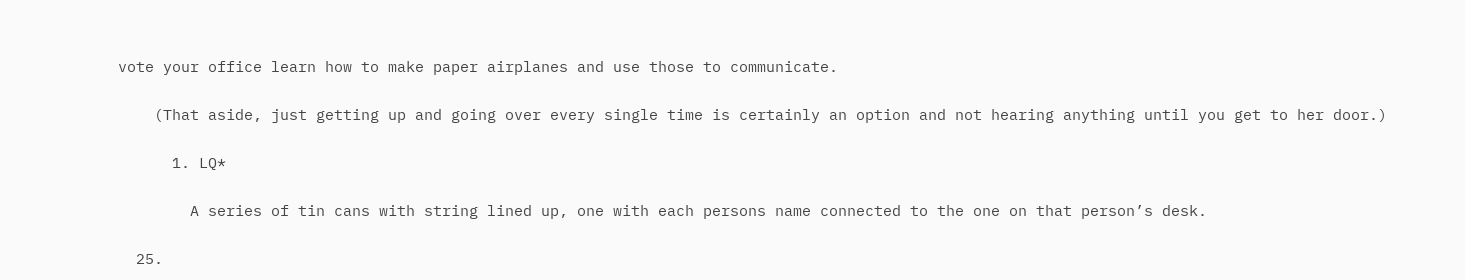vote your office learn how to make paper airplanes and use those to communicate.

    (That aside, just getting up and going over every single time is certainly an option and not hearing anything until you get to her door.)

      1. LQ*

        A series of tin cans with string lined up, one with each persons name connected to the one on that person’s desk.

  25.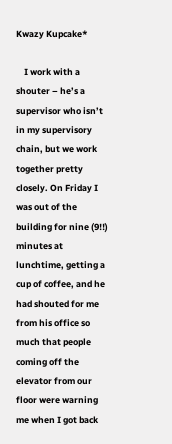Kwazy Kupcake*

    I work with a shouter – he’s a supervisor who isn’t in my supervisory chain, but we work together pretty closely. On Friday I was out of the building for nine (9!!) minutes at lunchtime, getting a cup of coffee, and he had shouted for me from his office so much that people coming off the elevator from our floor were warning me when I got back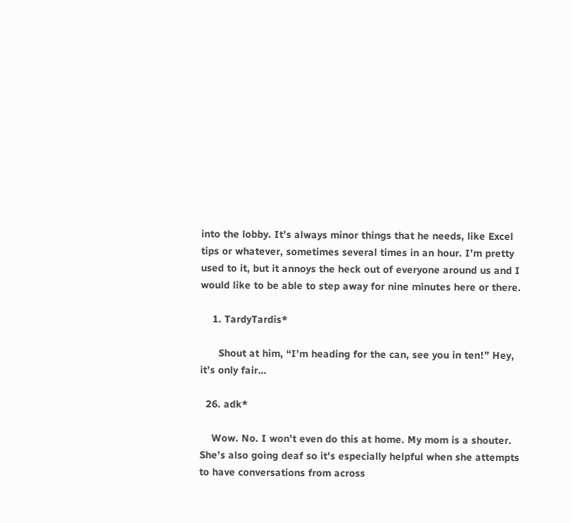into the lobby. It’s always minor things that he needs, like Excel tips or whatever, sometimes several times in an hour. I’m pretty used to it, but it annoys the heck out of everyone around us and I would like to be able to step away for nine minutes here or there.

    1. TardyTardis*

      Shout at him, “I’m heading for the can, see you in ten!” Hey, it’s only fair…

  26. adk*

    Wow. No. I won’t even do this at home. My mom is a shouter. She’s also going deaf so it’s especially helpful when she attempts to have conversations from across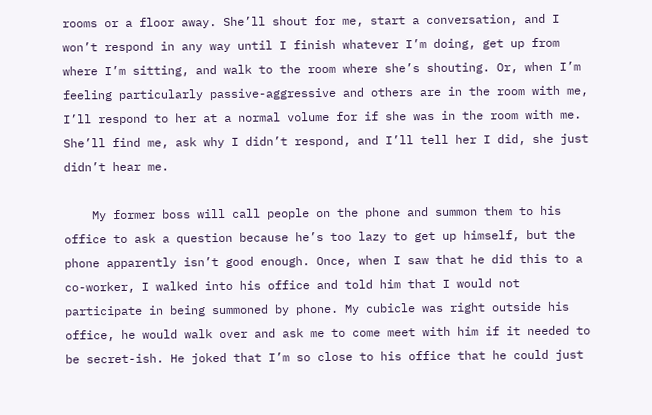rooms or a floor away. She’ll shout for me, start a conversation, and I won’t respond in any way until I finish whatever I’m doing, get up from where I’m sitting, and walk to the room where she’s shouting. Or, when I’m feeling particularly passive-aggressive and others are in the room with me, I’ll respond to her at a normal volume for if she was in the room with me. She’ll find me, ask why I didn’t respond, and I’ll tell her I did, she just didn’t hear me.

    My former boss will call people on the phone and summon them to his office to ask a question because he’s too lazy to get up himself, but the phone apparently isn’t good enough. Once, when I saw that he did this to a co-worker, I walked into his office and told him that I would not participate in being summoned by phone. My cubicle was right outside his office, he would walk over and ask me to come meet with him if it needed to be secret-ish. He joked that I’m so close to his office that he could just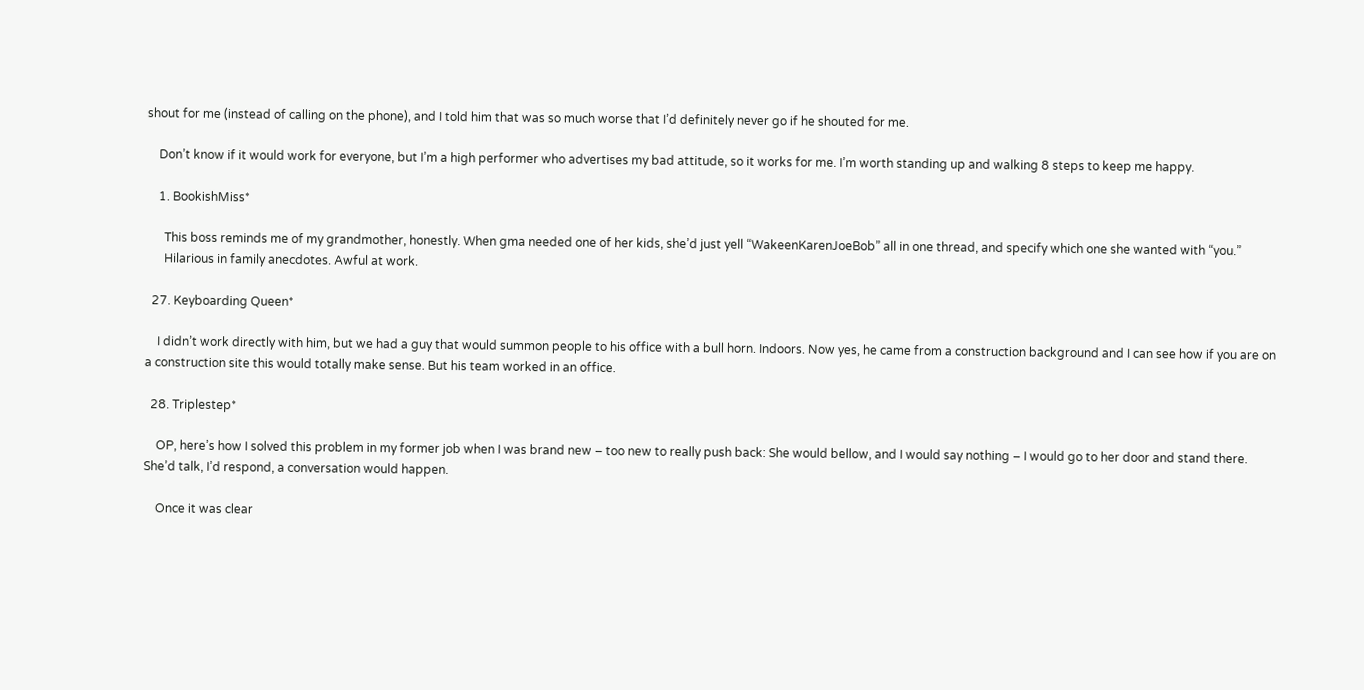shout for me (instead of calling on the phone), and I told him that was so much worse that I’d definitely never go if he shouted for me.

    Don’t know if it would work for everyone, but I’m a high performer who advertises my bad attitude, so it works for me. I’m worth standing up and walking 8 steps to keep me happy.

    1. BookishMiss*

      This boss reminds me of my grandmother, honestly. When gma needed one of her kids, she’d just yell “WakeenKarenJoeBob” all in one thread, and specify which one she wanted with “you.”
      Hilarious in family anecdotes. Awful at work.

  27. Keyboarding Queen*

    I didn’t work directly with him, but we had a guy that would summon people to his office with a bull horn. Indoors. Now yes, he came from a construction background and I can see how if you are on a construction site this would totally make sense. But his team worked in an office.

  28. Triplestep*

    OP, here’s how I solved this problem in my former job when I was brand new – too new to really push back: She would bellow, and I would say nothing – I would go to her door and stand there. She’d talk, I’d respond, a conversation would happen.

    Once it was clear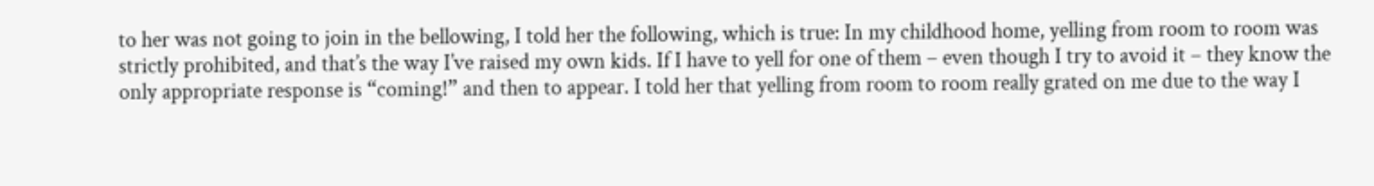to her was not going to join in the bellowing, I told her the following, which is true: In my childhood home, yelling from room to room was strictly prohibited, and that’s the way I’ve raised my own kids. If I have to yell for one of them – even though I try to avoid it – they know the only appropriate response is “coming!” and then to appear. I told her that yelling from room to room really grated on me due to the way I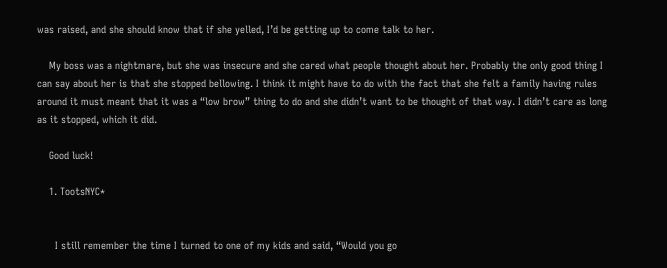was raised, and she should know that if she yelled, I’d be getting up to come talk to her.

    My boss was a nightmare, but she was insecure and she cared what people thought about her. Probably the only good thing I can say about her is that she stopped bellowing. I think it might have to do with the fact that she felt a family having rules around it must meant that it was a “low brow” thing to do and she didn’t want to be thought of that way. I didn’t care as long as it stopped, which it did.

    Good luck!

    1. TootsNYC*


      I still remember the time I turned to one of my kids and said, “Would you go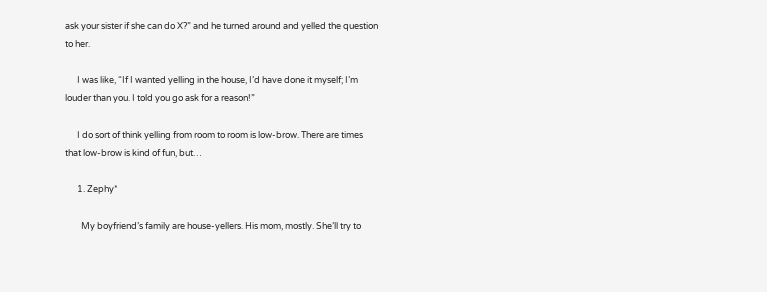ask your sister if she can do X?” and he turned around and yelled the question to her.

      I was like, “If I wanted yelling in the house, I’d have done it myself; I’m louder than you. I told you go ask for a reason!”

      I do sort of think yelling from room to room is low-brow. There are times that low-brow is kind of fun, but…

      1. Zephy*

        My boyfriend’s family are house-yellers. His mom, mostly. She’ll try to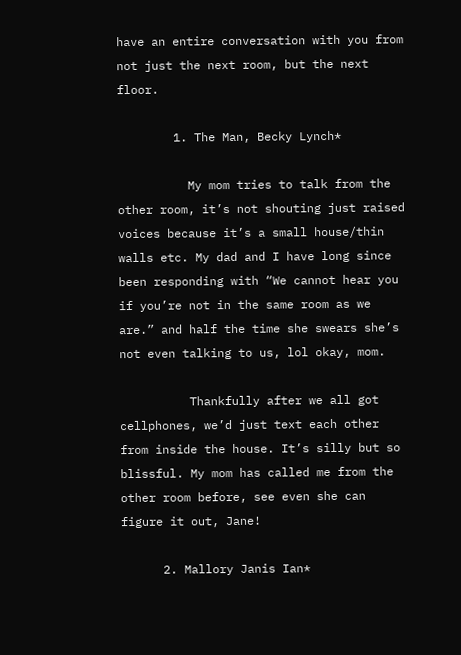have an entire conversation with you from not just the next room, but the next floor.

        1. The Man, Becky Lynch*

          My mom tries to talk from the other room, it’s not shouting just raised voices because it’s a small house/thin walls etc. My dad and I have long since been responding with “We cannot hear you if you’re not in the same room as we are.” and half the time she swears she’s not even talking to us, lol okay, mom.

          Thankfully after we all got cellphones, we’d just text each other from inside the house. It’s silly but so blissful. My mom has called me from the other room before, see even she can figure it out, Jane!

      2. Mallory Janis Ian*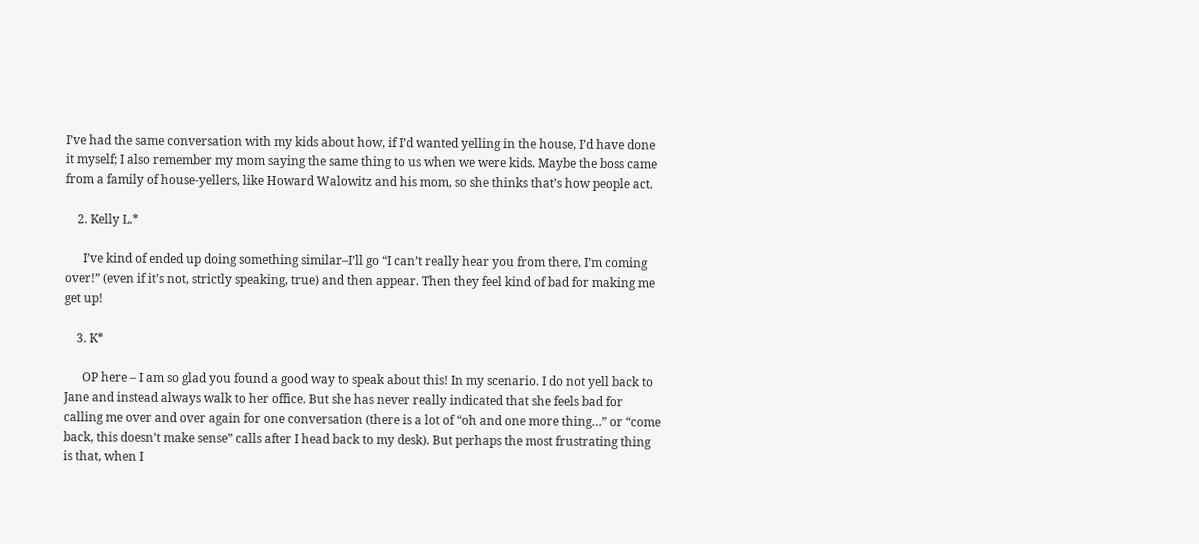I’ve had the same conversation with my kids about how, if I’d wanted yelling in the house, I’d have done it myself; I also remember my mom saying the same thing to us when we were kids. Maybe the boss came from a family of house-yellers, like Howard Walowitz and his mom, so she thinks that’s how people act.

    2. Kelly L.*

      I’ve kind of ended up doing something similar–I’ll go “I can’t really hear you from there, I’m coming over!” (even if it’s not, strictly speaking, true) and then appear. Then they feel kind of bad for making me get up!

    3. K*

      OP here – I am so glad you found a good way to speak about this! In my scenario. I do not yell back to Jane and instead always walk to her office. But she has never really indicated that she feels bad for calling me over and over again for one conversation (there is a lot of “oh and one more thing…” or “come back, this doesn’t make sense” calls after I head back to my desk). But perhaps the most frustrating thing is that, when I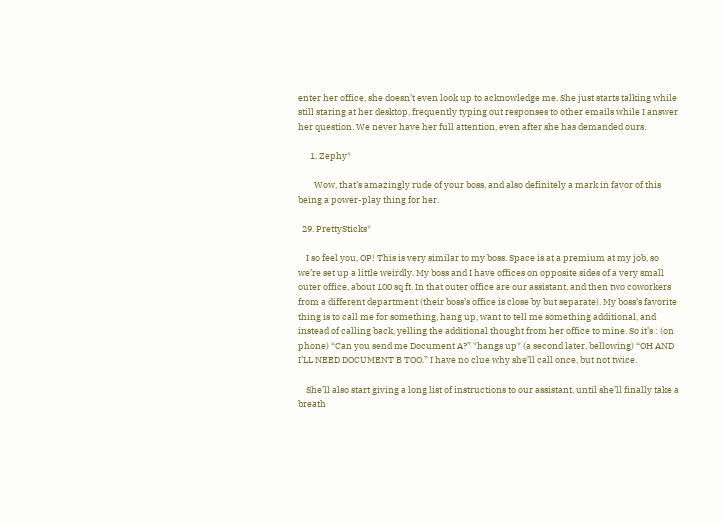enter her office, she doesn’t even look up to acknowledge me. She just starts talking while still staring at her desktop, frequently typing out responses to other emails while I answer her question. We never have her full attention, even after she has demanded ours.

      1. Zephy*

        Wow, that’s amazingly rude of your boss, and also definitely a mark in favor of this being a power-play thing for her.

  29. PrettySticks*

    I so feel you, OP! This is very similar to my boss. Space is at a premium at my job, so we’re set up a little weirdly. My boss and I have offices on opposite sides of a very small outer office, about 100 sq ft. In that outer office are our assistant, and then two coworkers from a different department (their boss’s office is close by but separate). My boss’s favorite thing is to call me for something, hang up, want to tell me something additional, and instead of calling back, yelling the additional thought from her office to mine. So it’s : (on phone) “Can you send me Document A?” *hangs up* (a second later, bellowing) “OH AND I’LL NEED DOCUMENT B TOO.” I have no clue why she’ll call once, but not twice.

    She’ll also start giving a long list of instructions to our assistant, until she’ll finally take a breath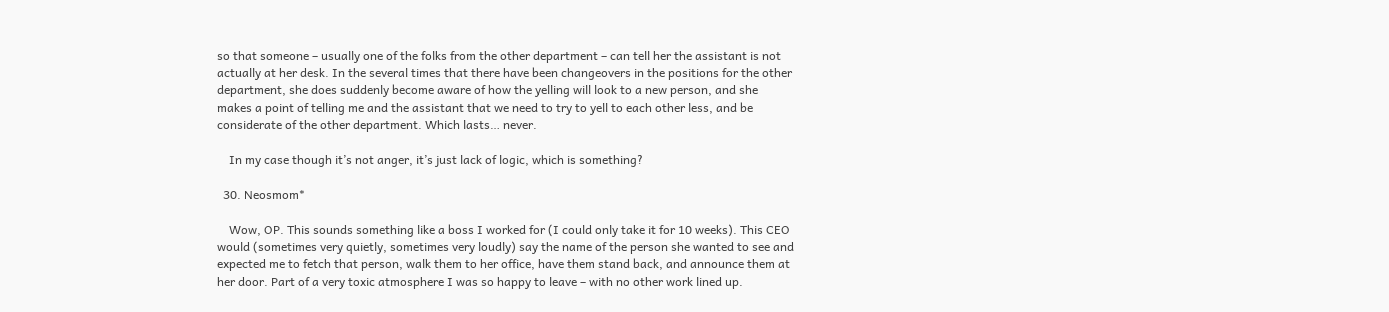so that someone – usually one of the folks from the other department – can tell her the assistant is not actually at her desk. In the several times that there have been changeovers in the positions for the other department, she does suddenly become aware of how the yelling will look to a new person, and she makes a point of telling me and the assistant that we need to try to yell to each other less, and be considerate of the other department. Which lasts… never.

    In my case though it’s not anger, it’s just lack of logic, which is something?

  30. Neosmom*

    Wow, OP. This sounds something like a boss I worked for (I could only take it for 10 weeks). This CEO would (sometimes very quietly, sometimes very loudly) say the name of the person she wanted to see and expected me to fetch that person, walk them to her office, have them stand back, and announce them at her door. Part of a very toxic atmosphere I was so happy to leave – with no other work lined up.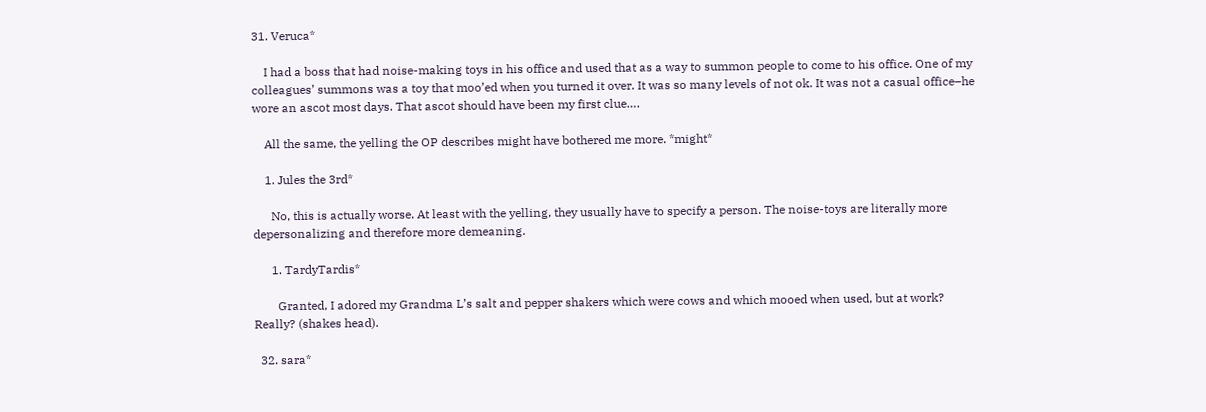31. Veruca*

    I had a boss that had noise-making toys in his office and used that as a way to summon people to come to his office. One of my colleagues’ summons was a toy that moo’ed when you turned it over. It was so many levels of not ok. It was not a casual office–he wore an ascot most days. That ascot should have been my first clue….

    All the same, the yelling the OP describes might have bothered me more. *might*

    1. Jules the 3rd*

      No, this is actually worse. At least with the yelling, they usually have to specify a person. The noise-toys are literally more depersonalizing and therefore more demeaning.

      1. TardyTardis*

        Granted, I adored my Grandma L’s salt and pepper shakers which were cows and which mooed when used, but at work? Really? (shakes head).

  32. sara*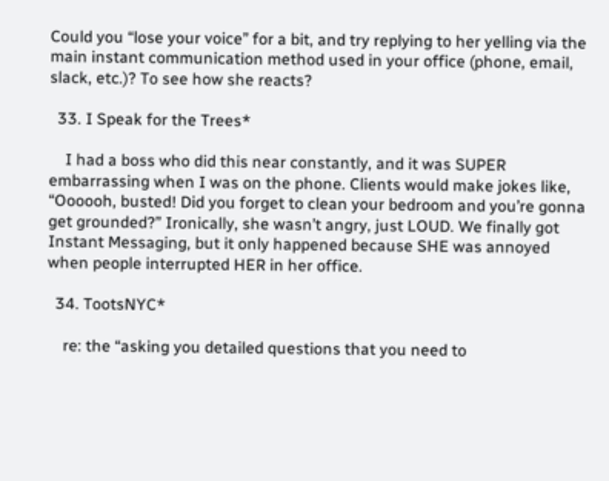Could you “lose your voice” for a bit, and try replying to her yelling via the main instant communication method used in your office (phone, email, slack, etc.)? To see how she reacts?

  33. I Speak for the Trees*

    I had a boss who did this near constantly, and it was SUPER embarrassing when I was on the phone. Clients would make jokes like, “Oooooh, busted! Did you forget to clean your bedroom and you’re gonna get grounded?” Ironically, she wasn’t angry, just LOUD. We finally got Instant Messaging, but it only happened because SHE was annoyed when people interrupted HER in her office.

  34. TootsNYC*

    re: the “asking you detailed questions that you need to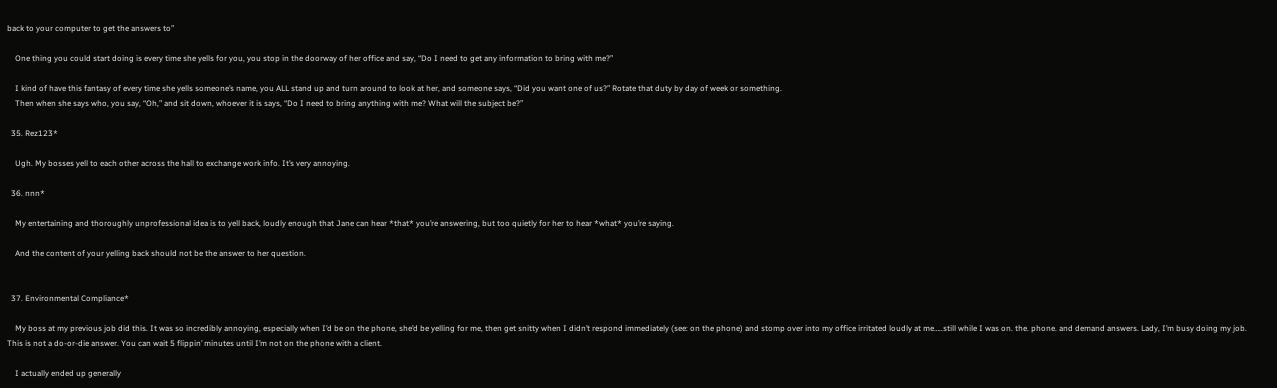back to your computer to get the answers to”

    One thing you could start doing is every time she yells for you, you stop in the doorway of her office and say, “Do I need to get any information to bring with me?”

    I kind of have this fantasy of every time she yells someone’s name, you ALL stand up and turn around to look at her, and someone says, “Did you want one of us?” Rotate that duty by day of week or something.
    Then when she says who, you say, “Oh,” and sit down, whoever it is says, “Do I need to bring anything with me? What will the subject be?”

  35. Rez123*

    Ugh. My bosses yell to each other across the hall to exchange work info. It’s very annoying.

  36. nnn*

    My entertaining and thoroughly unprofessional idea is to yell back, loudly enough that Jane can hear *that* you’re answering, but too quietly for her to hear *what* you’re saying.

    And the content of your yelling back should not be the answer to her question.


  37. Environmental Compliance*

    My boss at my previous job did this. It was so incredibly annoying, especially when I’d be on the phone, she’d be yelling for me, then get snitty when I didn’t respond immediately (see: on the phone) and stomp over into my office irritated loudly at me…..still while I was on. the. phone. and demand answers. Lady, I’m busy doing my job. This is not a do-or-die answer. You can wait 5 flippin’ minutes until I’m not on the phone with a client.

    I actually ended up generally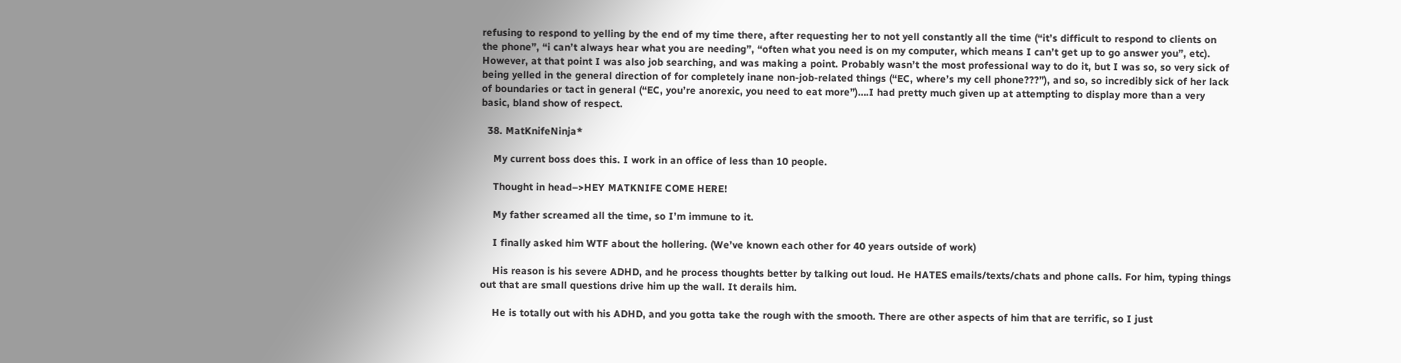refusing to respond to yelling by the end of my time there, after requesting her to not yell constantly all the time (“it’s difficult to respond to clients on the phone”, “i can’t always hear what you are needing”, “often what you need is on my computer, which means I can’t get up to go answer you”, etc). However, at that point I was also job searching, and was making a point. Probably wasn’t the most professional way to do it, but I was so, so very sick of being yelled in the general direction of for completely inane non-job-related things (“EC, where’s my cell phone???”), and so, so incredibly sick of her lack of boundaries or tact in general (“EC, you’re anorexic, you need to eat more”)….I had pretty much given up at attempting to display more than a very basic, bland show of respect.

  38. MatKnifeNinja*

    My current boss does this. I work in an office of less than 10 people.

    Thought in head–>HEY MATKNIFE COME HERE!

    My father screamed all the time, so I’m immune to it.

    I finally asked him WTF about the hollering. (We’ve known each other for 40 years outside of work)

    His reason is his severe ADHD, and he process thoughts better by talking out loud. He HATES emails/texts/chats and phone calls. For him, typing things out that are small questions drive him up the wall. It derails him.

    He is totally out with his ADHD, and you gotta take the rough with the smooth. There are other aspects of him that are terrific, so I just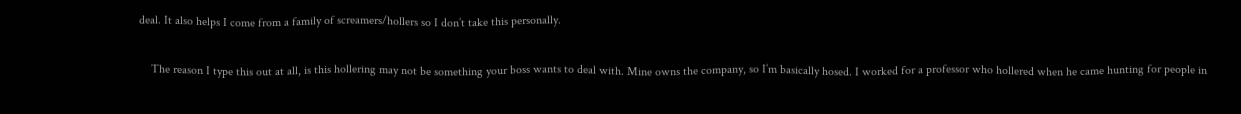deal. It also helps I come from a family of screamers/hollers so I don’t take this personally.

    The reason I type this out at all, is this hollering may not be something your boss wants to deal with. Mine owns the company, so I’m basically hosed. I worked for a professor who hollered when he came hunting for people in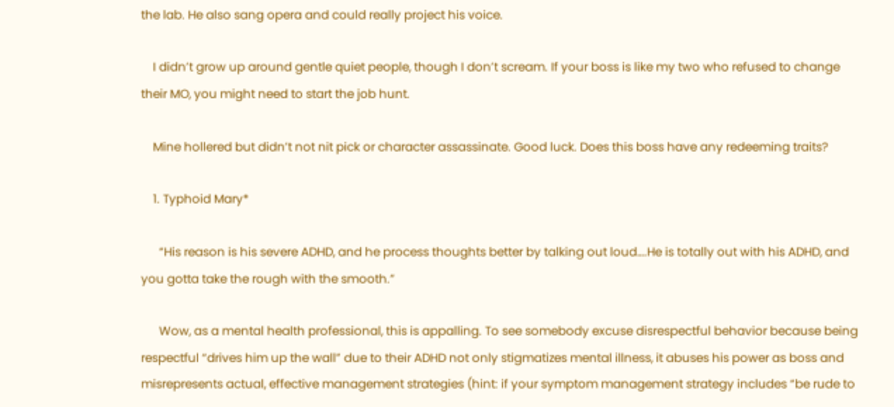the lab. He also sang opera and could really project his voice.

    I didn’t grow up around gentle quiet people, though I don’t scream. If your boss is like my two who refused to change their MO, you might need to start the job hunt.

    Mine hollered but didn’t not nit pick or character assassinate. Good luck. Does this boss have any redeeming traits?

    1. Typhoid Mary*

      “His reason is his severe ADHD, and he process thoughts better by talking out loud….He is totally out with his ADHD, and you gotta take the rough with the smooth.”

      Wow, as a mental health professional, this is appalling. To see somebody excuse disrespectful behavior because being respectful “drives him up the wall” due to their ADHD not only stigmatizes mental illness, it abuses his power as boss and misrepresents actual, effective management strategies (hint: if your symptom management strategy includes “be rude to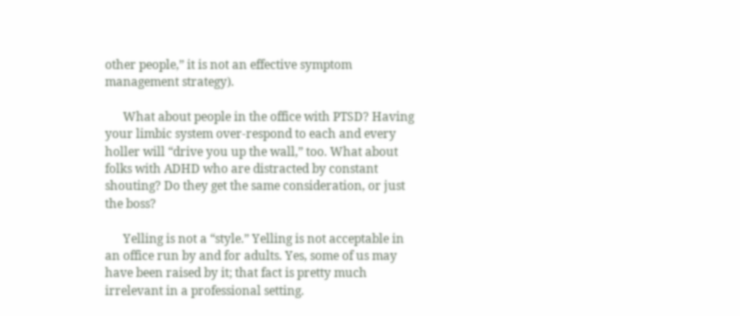other people,” it is not an effective symptom management strategy).

      What about people in the office with PTSD? Having your limbic system over-respond to each and every holler will “drive you up the wall,” too. What about folks with ADHD who are distracted by constant shouting? Do they get the same consideration, or just the boss?

      Yelling is not a “style.” Yelling is not acceptable in an office run by and for adults. Yes, some of us may have been raised by it; that fact is pretty much irrelevant in a professional setting.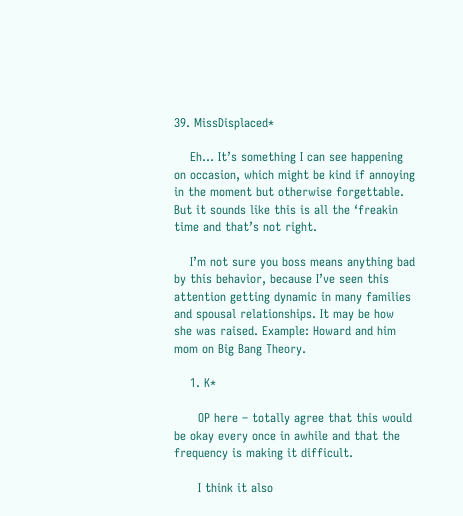39. MissDisplaced*

    Eh… It’s something I can see happening on occasion, which might be kind if annoying in the moment but otherwise forgettable. But it sounds like this is all the ‘freakin time and that’s not right.

    I’m not sure you boss means anything bad by this behavior, because I’ve seen this attention getting dynamic in many families and spousal relationships. It may be how she was raised. Example: Howard and him mom on Big Bang Theory.

    1. K*

      OP here – totally agree that this would be okay every once in awhile and that the frequency is making it difficult.

      I think it also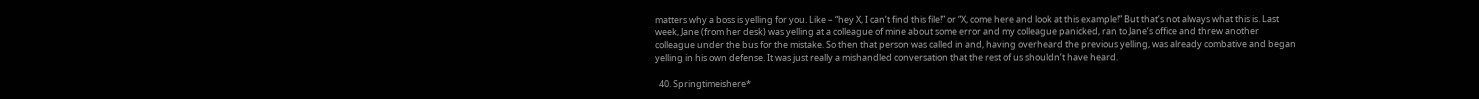matters why a boss is yelling for you. Like – “hey X, I can’t find this file!” or “X, come here and look at this example!” But that’s not always what this is. Last week, Jane (from her desk) was yelling at a colleague of mine about some error and my colleague panicked, ran to Jane’s office and threw another colleague under the bus for the mistake. So then that person was called in and, having overheard the previous yelling, was already combative and began yelling in his own defense. It was just really a mishandled conversation that the rest of us shouldn’t have heard.

  40. Springtimeishere*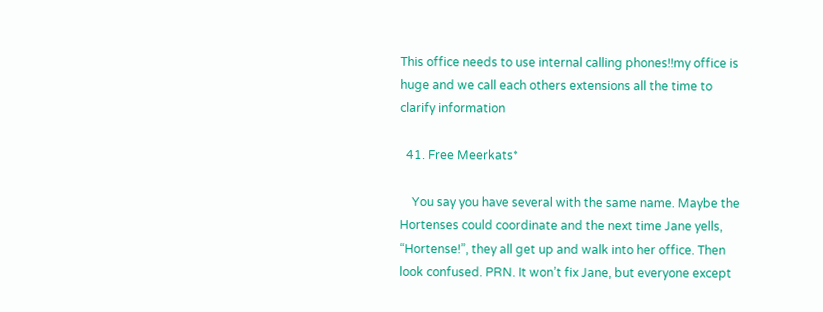This office needs to use internal calling phones!!my office is huge and we call each others extensions all the time to clarify information

  41. Free Meerkats*

    You say you have several with the same name. Maybe the Hortenses could coordinate and the next time Jane yells, “Hortense!”, they all get up and walk into her office. Then look confused. PRN. It won’t fix Jane, but everyone except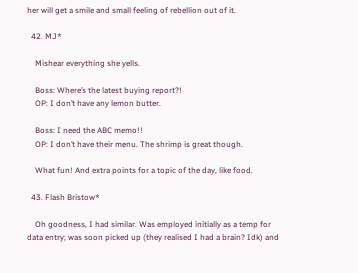her will get a smile and small feeling of rebellion out of it.

  42. MJ*

    Mishear everything she yells.

    Boss: Where’s the latest buying report?!
    OP: I don’t have any lemon butter.

    Boss: I need the ABC memo!!
    OP: I don’t have their menu. The shrimp is great though.

    What fun! And extra points for a topic of the day, like food.

  43. Flash Bristow*

    Oh goodness, I had similar. Was employed initially as a temp for data entry; was soon picked up (they realised I had a brain? Idk) and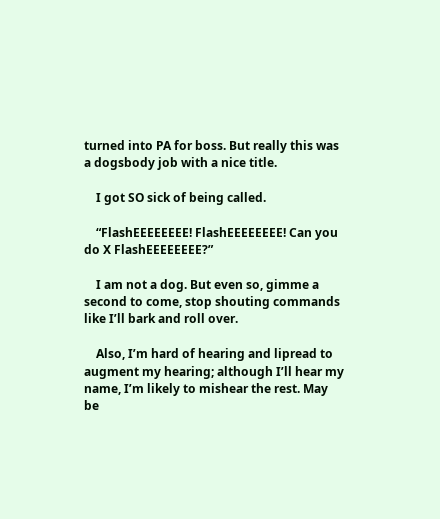turned into PA for boss. But really this was a dogsbody job with a nice title.

    I got SO sick of being called.

    “FlashEEEEEEEE! FlashEEEEEEEE! Can you do X FlashEEEEEEEE?”

    I am not a dog. But even so, gimme a second to come, stop shouting commands like I’ll bark and roll over.

    Also, I’m hard of hearing and lipread to augment my hearing; although I’ll hear my name, I’m likely to mishear the rest. May be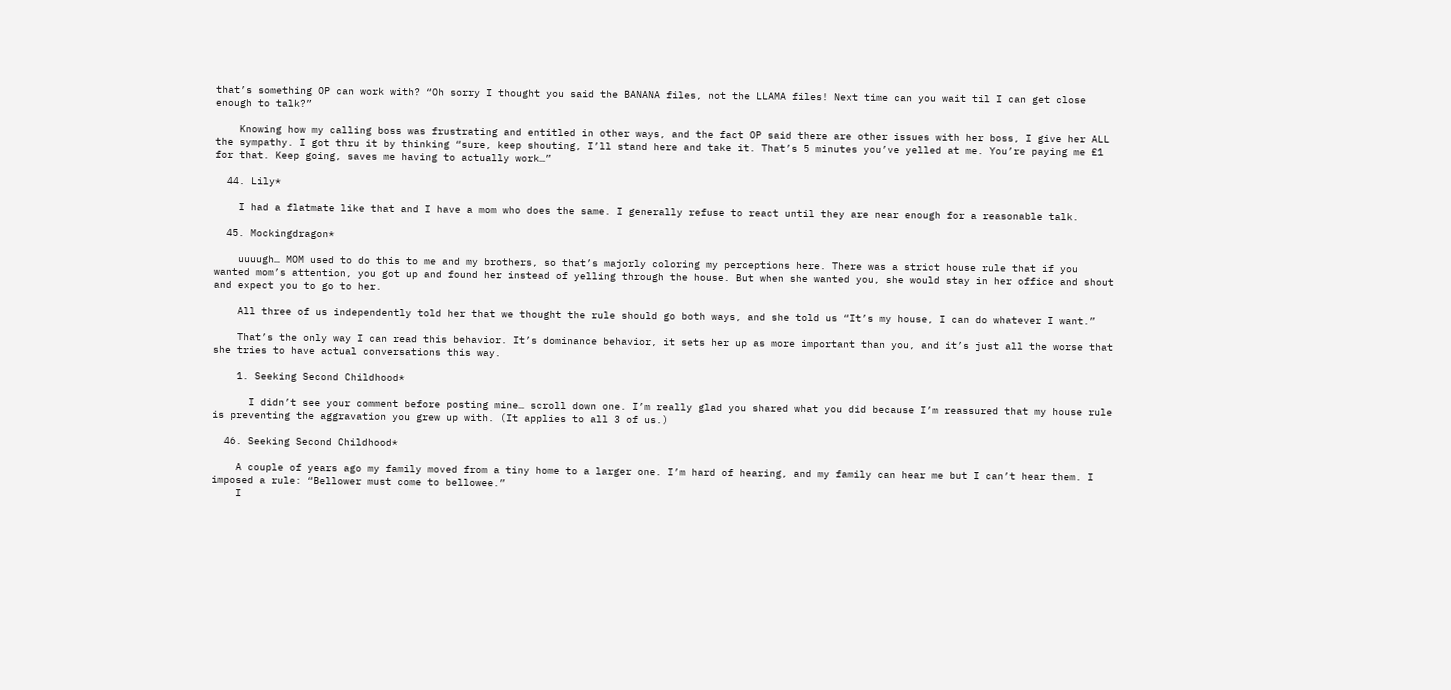that’s something OP can work with? “Oh sorry I thought you said the BANANA files, not the LLAMA files! Next time can you wait til I can get close enough to talk?”

    Knowing how my calling boss was frustrating and entitled in other ways, and the fact OP said there are other issues with her boss, I give her ALL the sympathy. I got thru it by thinking “sure, keep shouting, I’ll stand here and take it. That’s 5 minutes you’ve yelled at me. You’re paying me £1 for that. Keep going, saves me having to actually work…”

  44. Lily*

    I had a flatmate like that and I have a mom who does the same. I generally refuse to react until they are near enough for a reasonable talk.

  45. Mockingdragon*

    uuuugh… MOM used to do this to me and my brothers, so that’s majorly coloring my perceptions here. There was a strict house rule that if you wanted mom’s attention, you got up and found her instead of yelling through the house. But when she wanted you, she would stay in her office and shout and expect you to go to her.

    All three of us independently told her that we thought the rule should go both ways, and she told us “It’s my house, I can do whatever I want.”

    That’s the only way I can read this behavior. It’s dominance behavior, it sets her up as more important than you, and it’s just all the worse that she tries to have actual conversations this way.

    1. Seeking Second Childhood*

      I didn’t see your comment before posting mine… scroll down one. I’m really glad you shared what you did because I’m reassured that my house rule is preventing the aggravation you grew up with. (It applies to all 3 of us.)

  46. Seeking Second Childhood*

    A couple of years ago my family moved from a tiny home to a larger one. I’m hard of hearing, and my family can hear me but I can’t hear them. I imposed a rule: “Bellower must come to bellowee.”
    I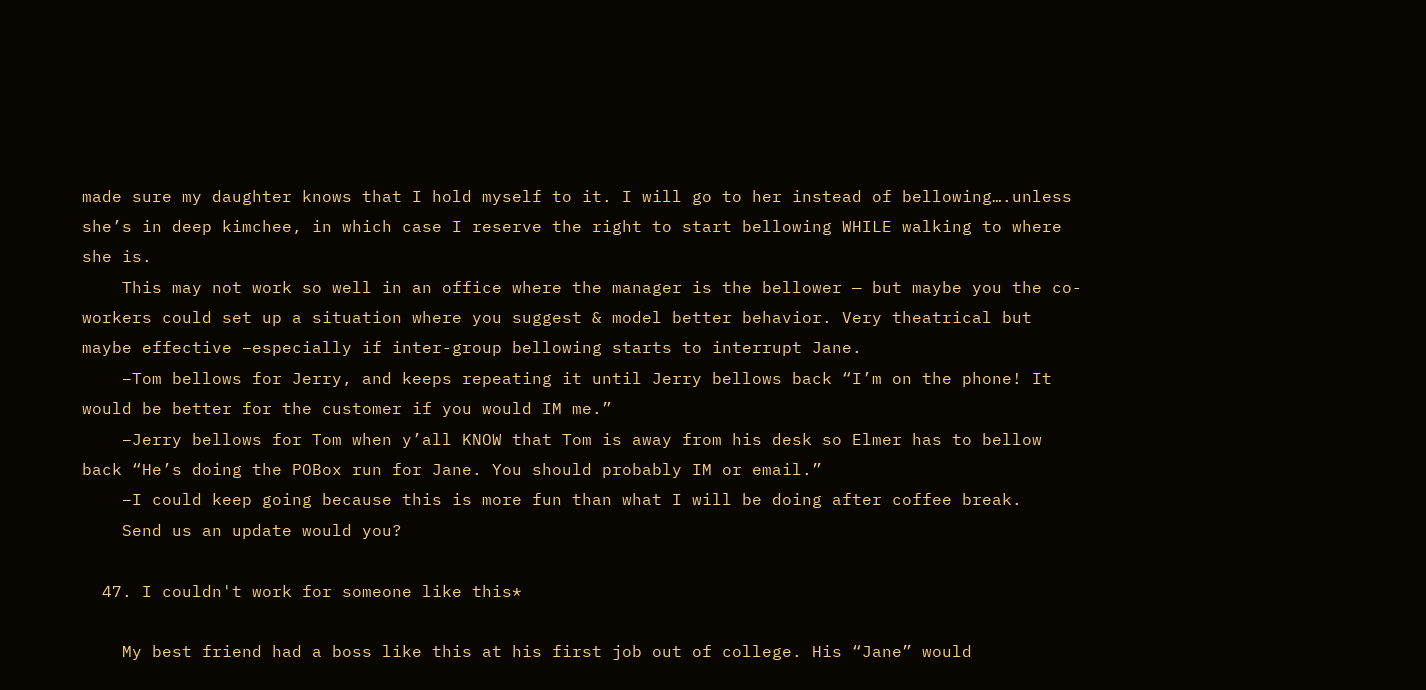made sure my daughter knows that I hold myself to it. I will go to her instead of bellowing….unless she’s in deep kimchee, in which case I reserve the right to start bellowing WHILE walking to where she is.
    This may not work so well in an office where the manager is the bellower — but maybe you the co-workers could set up a situation where you suggest & model better behavior. Very theatrical but maybe effective –especially if inter-group bellowing starts to interrupt Jane.
    –Tom bellows for Jerry, and keeps repeating it until Jerry bellows back “I’m on the phone! It would be better for the customer if you would IM me.”
    –Jerry bellows for Tom when y’all KNOW that Tom is away from his desk so Elmer has to bellow back “He’s doing the POBox run for Jane. You should probably IM or email.”
    –I could keep going because this is more fun than what I will be doing after coffee break.
    Send us an update would you?

  47. I couldn't work for someone like this*

    My best friend had a boss like this at his first job out of college. His “Jane” would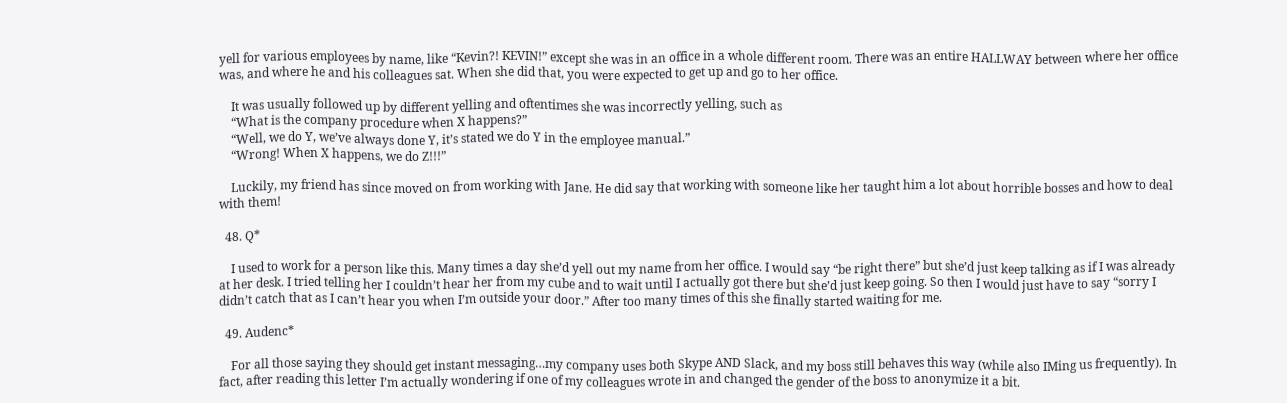yell for various employees by name, like “Kevin?! KEVIN!” except she was in an office in a whole different room. There was an entire HALLWAY between where her office was, and where he and his colleagues sat. When she did that, you were expected to get up and go to her office.

    It was usually followed up by different yelling and oftentimes she was incorrectly yelling, such as
    “What is the company procedure when X happens?”
    “Well, we do Y, we’ve always done Y, it’s stated we do Y in the employee manual.”
    “Wrong! When X happens, we do Z!!!”

    Luckily, my friend has since moved on from working with Jane. He did say that working with someone like her taught him a lot about horrible bosses and how to deal with them!

  48. Q*

    I used to work for a person like this. Many times a day she’d yell out my name from her office. I would say “be right there” but she’d just keep talking as if I was already at her desk. I tried telling her I couldn’t hear her from my cube and to wait until I actually got there but she’d just keep going. So then I would just have to say “sorry I didn’t catch that as I can’t hear you when I’m outside your door.” After too many times of this she finally started waiting for me.

  49. Audenc*

    For all those saying they should get instant messaging…my company uses both Skype AND Slack, and my boss still behaves this way (while also IMing us frequently). In fact, after reading this letter I’m actually wondering if one of my colleagues wrote in and changed the gender of the boss to anonymize it a bit.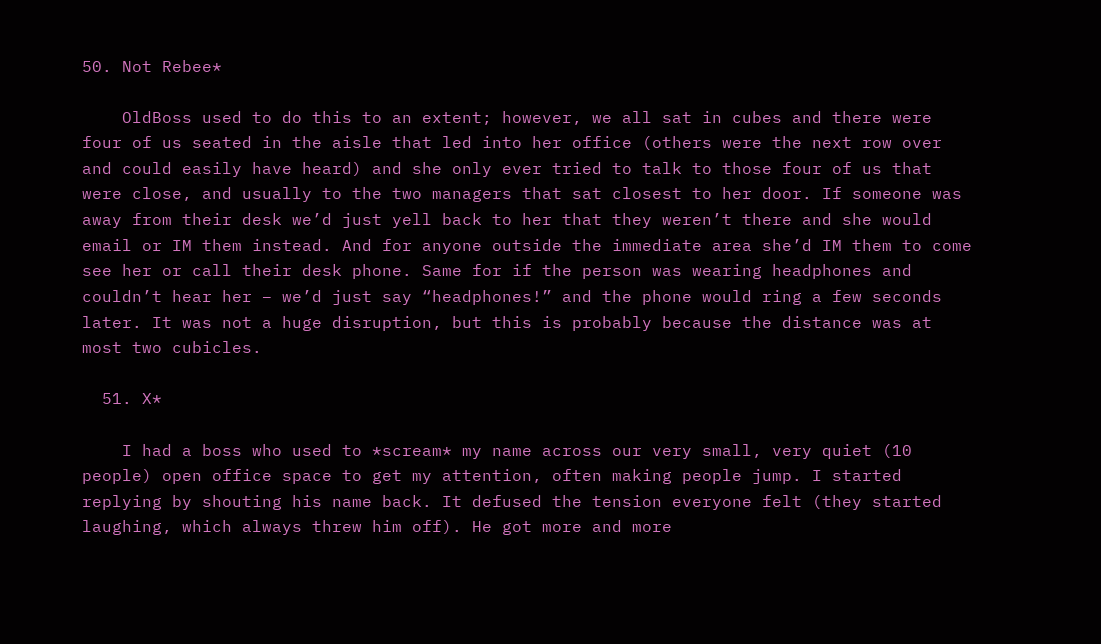50. Not Rebee*

    OldBoss used to do this to an extent; however, we all sat in cubes and there were four of us seated in the aisle that led into her office (others were the next row over and could easily have heard) and she only ever tried to talk to those four of us that were close, and usually to the two managers that sat closest to her door. If someone was away from their desk we’d just yell back to her that they weren’t there and she would email or IM them instead. And for anyone outside the immediate area she’d IM them to come see her or call their desk phone. Same for if the person was wearing headphones and couldn’t hear her – we’d just say “headphones!” and the phone would ring a few seconds later. It was not a huge disruption, but this is probably because the distance was at most two cubicles.

  51. X*

    I had a boss who used to *scream* my name across our very small, very quiet (10 people) open office space to get my attention, often making people jump. I started replying by shouting his name back. It defused the tension everyone felt (they started laughing, which always threw him off). He got more and more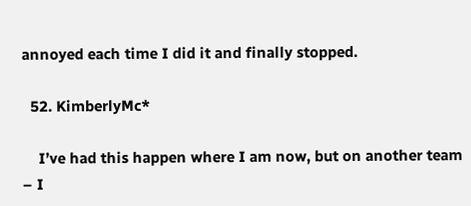annoyed each time I did it and finally stopped.

  52. KimberlyMc*

    I’ve had this happen where I am now, but on another team – I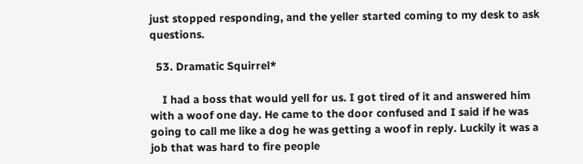just stopped responding, and the yeller started coming to my desk to ask questions.

  53. Dramatic Squirrel*

    I had a boss that would yell for us. I got tired of it and answered him with a woof one day. He came to the door confused and I said if he was going to call me like a dog he was getting a woof in reply. Luckily it was a job that was hard to fire people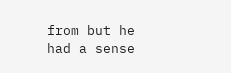from but he had a sense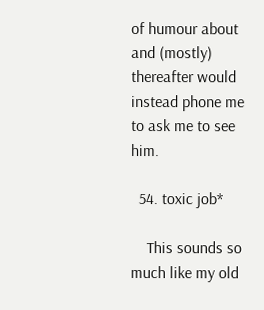of humour about and (mostly) thereafter would instead phone me to ask me to see him.

  54. toxic job*

    This sounds so much like my old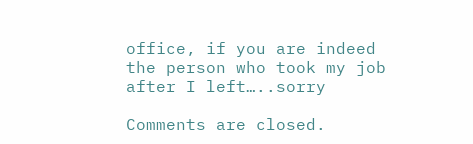office, if you are indeed the person who took my job after I left…..sorry

Comments are closed.